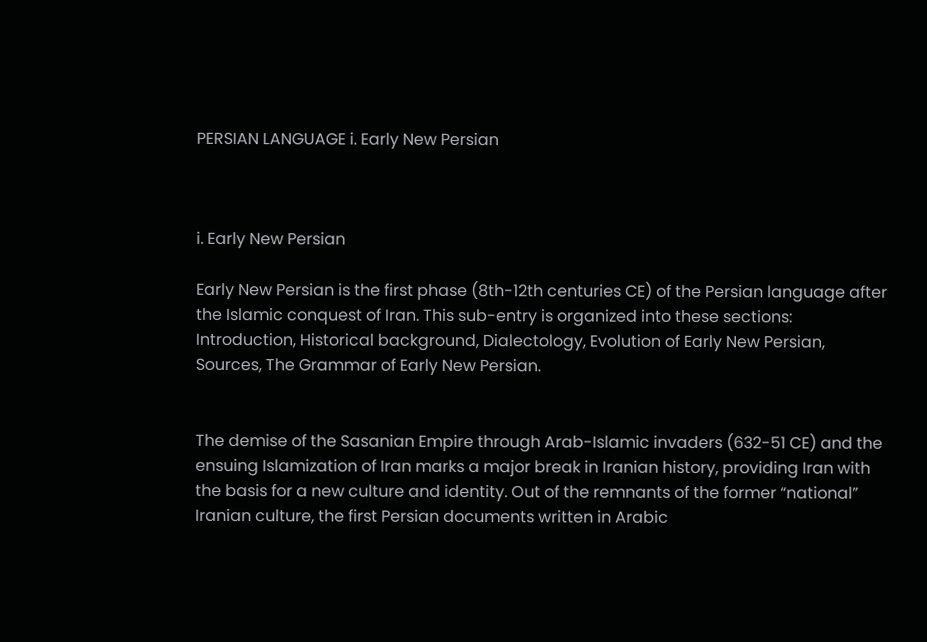PERSIAN LANGUAGE i. Early New Persian



i. Early New Persian

Early New Persian is the first phase (8th-12th centuries CE) of the Persian language after the Islamic conquest of Iran. This sub-entry is organized into these sections: Introduction, Historical background, Dialectology, Evolution of Early New Persian, Sources, The Grammar of Early New Persian.


The demise of the Sasanian Empire through Arab-Islamic invaders (632-51 CE) and the ensuing Islamization of Iran marks a major break in Iranian history, providing Iran with the basis for a new culture and identity. Out of the remnants of the former “national” Iranian culture, the first Persian documents written in Arabic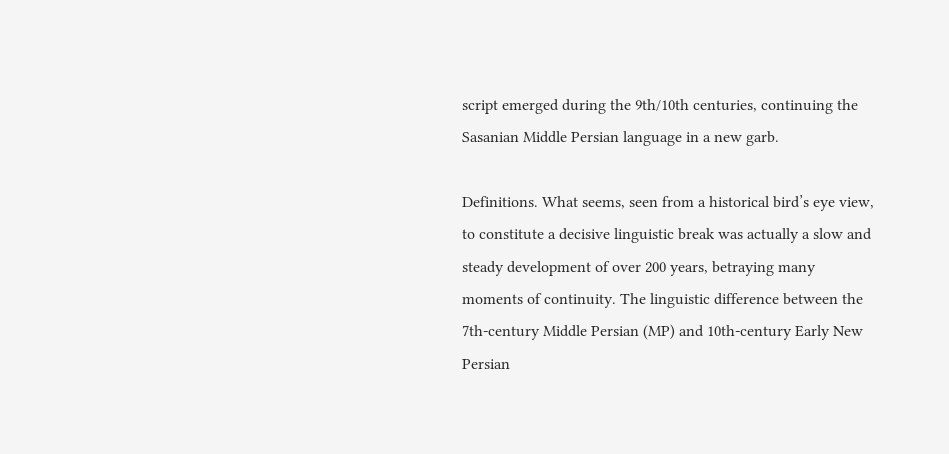script emerged during the 9th/10th centuries, continuing the Sasanian Middle Persian language in a new garb.

Definitions. What seems, seen from a historical bird’s eye view, to constitute a decisive linguistic break was actually a slow and steady development of over 200 years, betraying many moments of continuity. The linguistic difference between the 7th-century Middle Persian (MP) and 10th-century Early New Persian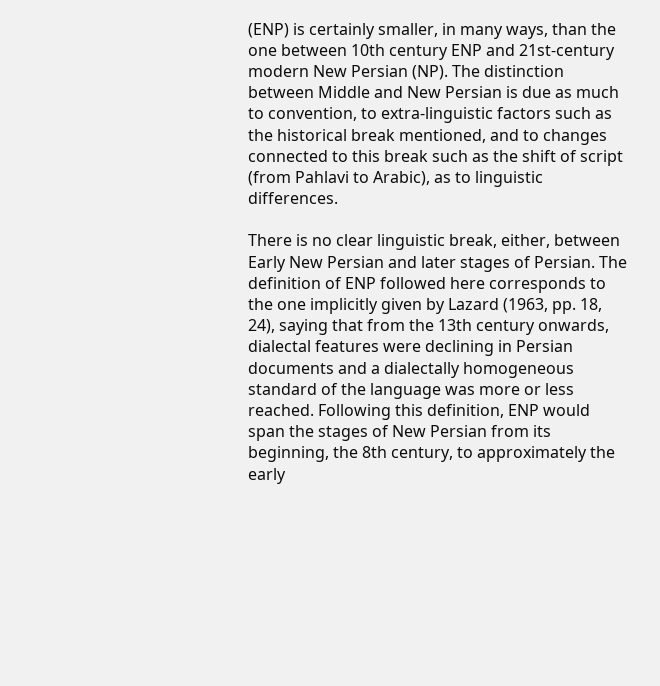(ENP) is certainly smaller, in many ways, than the one between 10th century ENP and 21st-century modern New Persian (NP). The distinction between Middle and New Persian is due as much to convention, to extra-linguistic factors such as the historical break mentioned, and to changes connected to this break such as the shift of script (from Pahlavi to Arabic), as to linguistic differences.

There is no clear linguistic break, either, between Early New Persian and later stages of Persian. The definition of ENP followed here corresponds to the one implicitly given by Lazard (1963, pp. 18, 24), saying that from the 13th century onwards, dialectal features were declining in Persian documents and a dialectally homogeneous standard of the language was more or less reached. Following this definition, ENP would span the stages of New Persian from its beginning, the 8th century, to approximately the early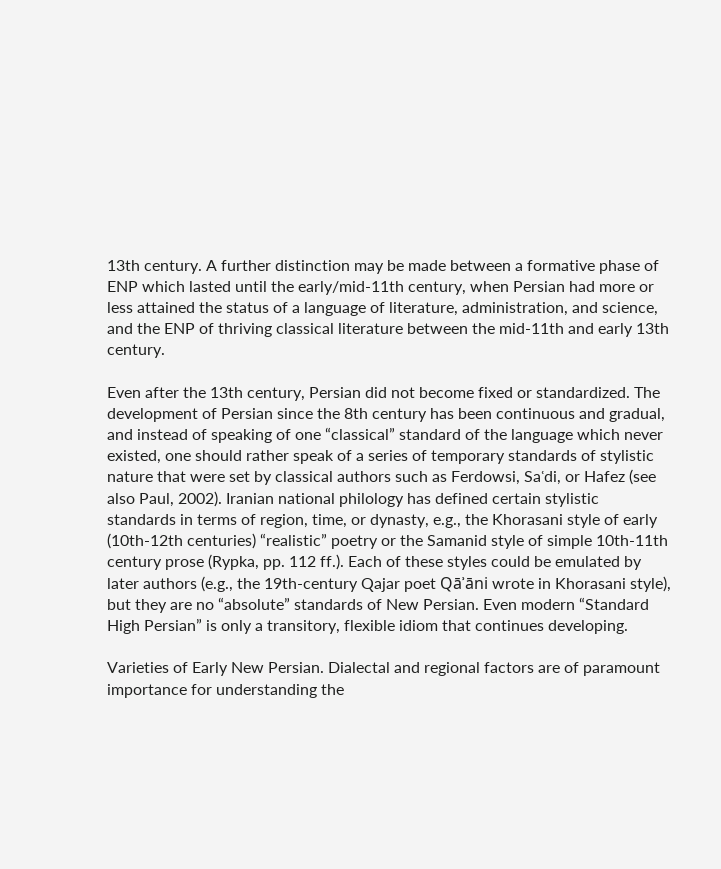13th century. A further distinction may be made between a formative phase of ENP which lasted until the early/mid-11th century, when Persian had more or less attained the status of a language of literature, administration, and science, and the ENP of thriving classical literature between the mid-11th and early 13th century.

Even after the 13th century, Persian did not become fixed or standardized. The development of Persian since the 8th century has been continuous and gradual, and instead of speaking of one “classical” standard of the language which never existed, one should rather speak of a series of temporary standards of stylistic nature that were set by classical authors such as Ferdowsi, Saʿdi, or Hafez (see also Paul, 2002). Iranian national philology has defined certain stylistic standards in terms of region, time, or dynasty, e.g., the Khorasani style of early (10th-12th centuries) “realistic” poetry or the Samanid style of simple 10th-11th century prose (Rypka, pp. 112 ff.). Each of these styles could be emulated by later authors (e.g., the 19th-century Qajar poet Qāʾāni wrote in Khorasani style), but they are no “absolute” standards of New Persian. Even modern “Standard High Persian” is only a transitory, flexible idiom that continues developing.

Varieties of Early New Persian. Dialectal and regional factors are of paramount importance for understanding the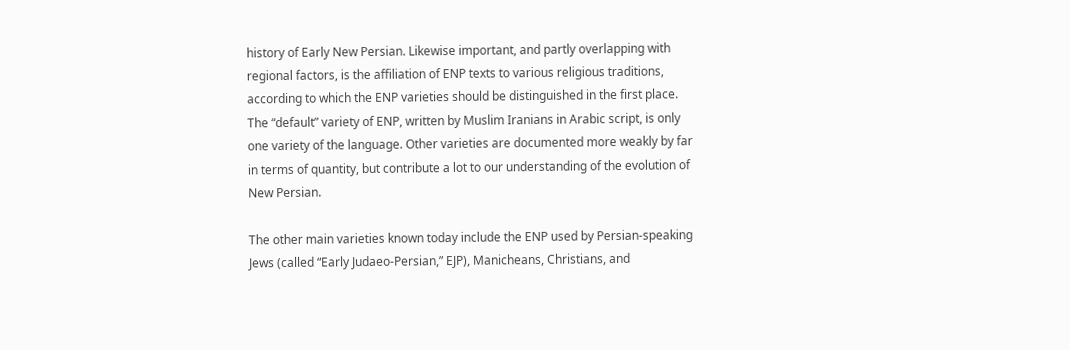history of Early New Persian. Likewise important, and partly overlapping with regional factors, is the affiliation of ENP texts to various religious traditions, according to which the ENP varieties should be distinguished in the first place. The “default” variety of ENP, written by Muslim Iranians in Arabic script, is only one variety of the language. Other varieties are documented more weakly by far in terms of quantity, but contribute a lot to our understanding of the evolution of New Persian.

The other main varieties known today include the ENP used by Persian-speaking Jews (called “Early Judaeo-Persian,” EJP), Manicheans, Christians, and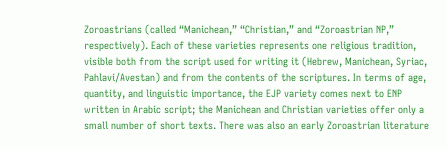Zoroastrians (called “Manichean,” “Christian,” and “Zoroastrian NP,” respectively). Each of these varieties represents one religious tradition, visible both from the script used for writing it (Hebrew, Manichean, Syriac, Pahlavi/Avestan) and from the contents of the scriptures. In terms of age, quantity, and linguistic importance, the EJP variety comes next to ENP written in Arabic script; the Manichean and Christian varieties offer only a small number of short texts. There was also an early Zoroastrian literature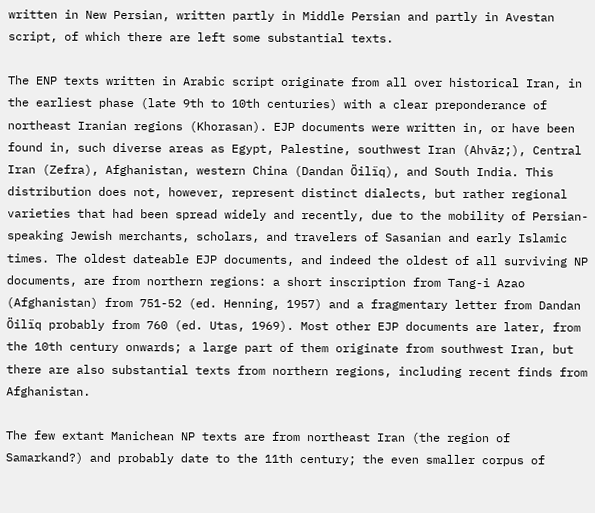written in New Persian, written partly in Middle Persian and partly in Avestan script, of which there are left some substantial texts.

The ENP texts written in Arabic script originate from all over historical Iran, in the earliest phase (late 9th to 10th centuries) with a clear preponderance of northeast Iranian regions (Khorasan). EJP documents were written in, or have been found in, such diverse areas as Egypt, Palestine, southwest Iran (Ahvāz;), Central Iran (Zefra), Afghanistan, western China (Dandan Öilïq), and South India. This distribution does not, however, represent distinct dialects, but rather regional varieties that had been spread widely and recently, due to the mobility of Persian-speaking Jewish merchants, scholars, and travelers of Sasanian and early Islamic times. The oldest dateable EJP documents, and indeed the oldest of all surviving NP documents, are from northern regions: a short inscription from Tang-i Azao (Afghanistan) from 751-52 (ed. Henning, 1957) and a fragmentary letter from Dandan Öilïq probably from 760 (ed. Utas, 1969). Most other EJP documents are later, from the 10th century onwards; a large part of them originate from southwest Iran, but there are also substantial texts from northern regions, including recent finds from Afghanistan.

The few extant Manichean NP texts are from northeast Iran (the region of Samarkand?) and probably date to the 11th century; the even smaller corpus of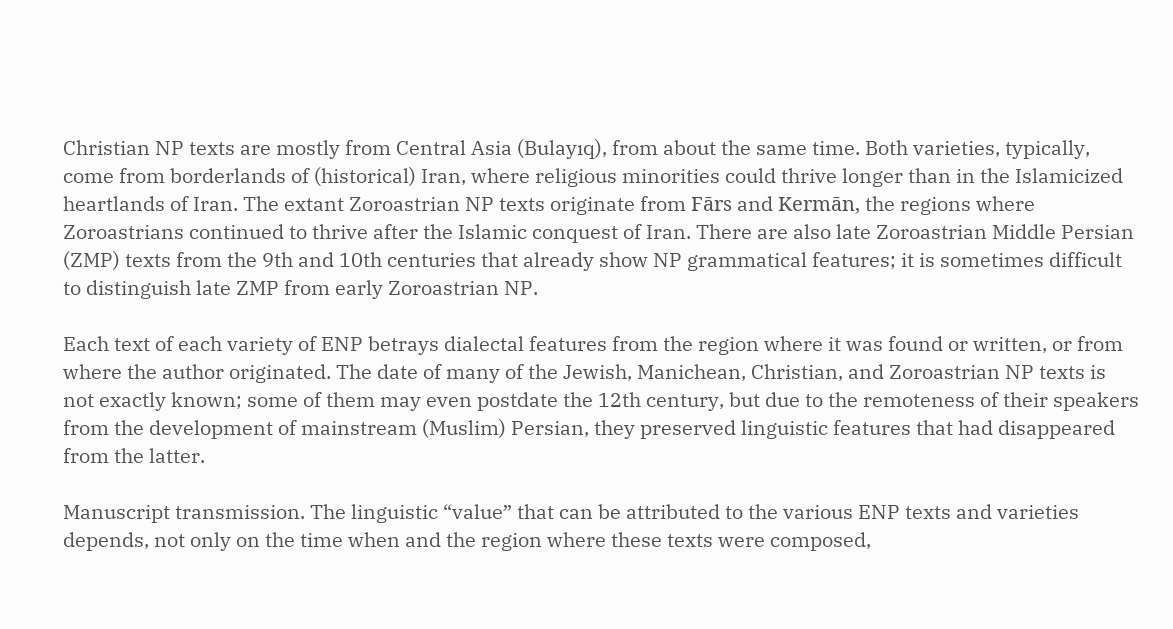Christian NP texts are mostly from Central Asia (Bulayıq), from about the same time. Both varieties, typically, come from borderlands of (historical) Iran, where religious minorities could thrive longer than in the Islamicized heartlands of Iran. The extant Zoroastrian NP texts originate from Fārs and Kermān, the regions where Zoroastrians continued to thrive after the Islamic conquest of Iran. There are also late Zoroastrian Middle Persian (ZMP) texts from the 9th and 10th centuries that already show NP grammatical features; it is sometimes difficult to distinguish late ZMP from early Zoroastrian NP.

Each text of each variety of ENP betrays dialectal features from the region where it was found or written, or from where the author originated. The date of many of the Jewish, Manichean, Christian, and Zoroastrian NP texts is not exactly known; some of them may even postdate the 12th century, but due to the remoteness of their speakers from the development of mainstream (Muslim) Persian, they preserved linguistic features that had disappeared from the latter.

Manuscript transmission. The linguistic “value” that can be attributed to the various ENP texts and varieties depends, not only on the time when and the region where these texts were composed,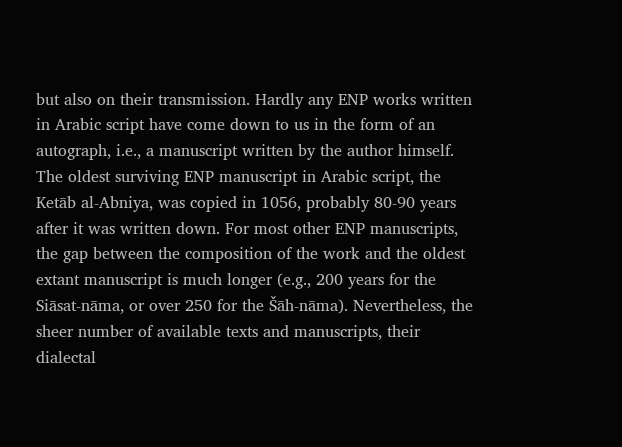but also on their transmission. Hardly any ENP works written in Arabic script have come down to us in the form of an autograph, i.e., a manuscript written by the author himself. The oldest surviving ENP manuscript in Arabic script, the Ketāb al-Abniya, was copied in 1056, probably 80-90 years after it was written down. For most other ENP manuscripts, the gap between the composition of the work and the oldest extant manuscript is much longer (e.g., 200 years for the Siāsat-nāma, or over 250 for the Šāh-nāma). Nevertheless, the sheer number of available texts and manuscripts, their dialectal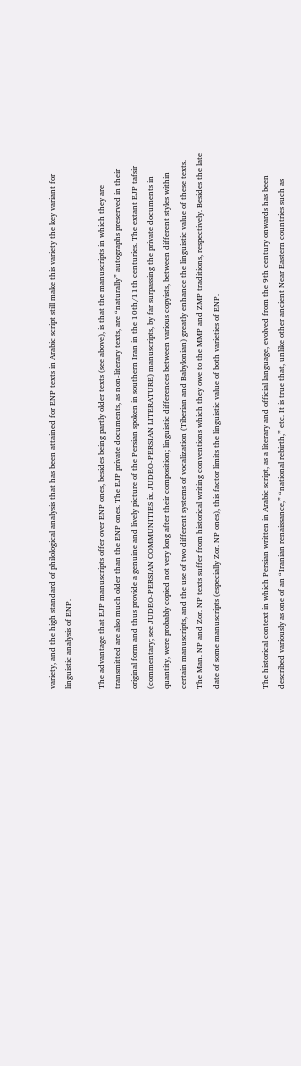variety, and the high standard of philological analysis that has been attained for ENP texts in Arabic script still make this variety the key variant for linguistic analysis of ENP.

The advantage that EJP manuscripts offer over ENP ones, besides being partly older texts (see above), is that the manuscripts in which they are transmitted are also much older than the ENP ones. The EJP private documents, as non-literary texts, are “naturally” autographs preserved in their original form and thus provide a genuine and lively picture of the Persian spoken in southern Iran in the 10th/11th centuries. The extant EJP tafsir (commentary; see JUDEO-PERSIAN COMMUNITIES ix. JUDEO-PERSIAN LITERATURE) manuscripts, by far surpassing the private documents in quantity, were probably copied not very long after their composition; linguistic differences between various copyists, between different styles within certain manuscripts, and the use of two different systems of vocalization (Tiberian and Babylonian) greatly enhance the linguistic value of these texts. The Man. NP and Zor. NP texts suffer from historical writing conventions which they owe to the MMP and ZMP traditions, respectively. Besides the late date of some manuscripts (especially Zor. NP ones), this factor limits the linguistic value of both varieties of ENP.


The historical context in which Persian written in Arabic script, as a literary and official language, evolved from the 9th century onwards has been described variously as one of an “Iranian renaissance,” “national rebirth,” etc. It is true that, unlike other ancient Near Eastern countries such as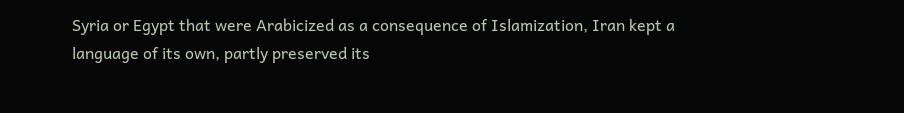Syria or Egypt that were Arabicized as a consequence of Islamization, Iran kept a language of its own, partly preserved its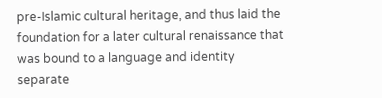pre-Islamic cultural heritage, and thus laid the foundation for a later cultural renaissance that was bound to a language and identity separate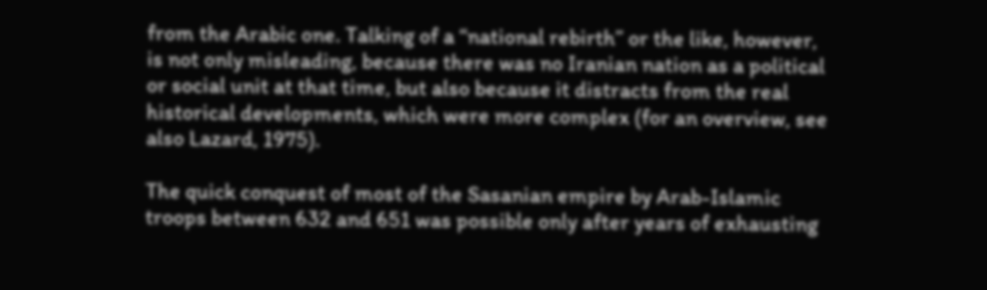from the Arabic one. Talking of a “national rebirth” or the like, however, is not only misleading, because there was no Iranian nation as a political or social unit at that time, but also because it distracts from the real historical developments, which were more complex (for an overview, see also Lazard, 1975).

The quick conquest of most of the Sasanian empire by Arab-Islamic troops between 632 and 651 was possible only after years of exhausting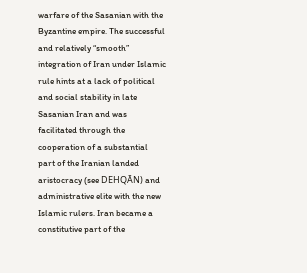warfare of the Sasanian with the Byzantine empire. The successful and relatively “smooth” integration of Iran under Islamic rule hints at a lack of political and social stability in late Sasanian Iran and was facilitated through the cooperation of a substantial part of the Iranian landed aristocracy (see DEHQĀN) and administrative elite with the new Islamic rulers. Iran became a constitutive part of the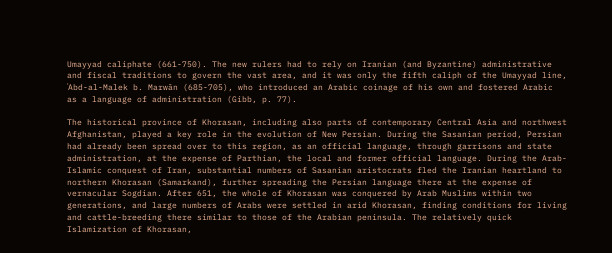Umayyad caliphate (661-750). The new rulers had to rely on Iranian (and Byzantine) administrative and fiscal traditions to govern the vast area, and it was only the fifth caliph of the Umayyad line, ʿAbd-al-Malek b. Marwān (685-705), who introduced an Arabic coinage of his own and fostered Arabic as a language of administration (Gibb, p. 77).

The historical province of Khorasan, including also parts of contemporary Central Asia and northwest Afghanistan, played a key role in the evolution of New Persian. During the Sasanian period, Persian had already been spread over to this region, as an official language, through garrisons and state administration, at the expense of Parthian, the local and former official language. During the Arab-Islamic conquest of Iran, substantial numbers of Sasanian aristocrats fled the Iranian heartland to northern Khorasan (Samarkand), further spreading the Persian language there at the expense of vernacular Sogdian. After 651, the whole of Khorasan was conquered by Arab Muslims within two generations, and large numbers of Arabs were settled in arid Khorasan, finding conditions for living and cattle-breeding there similar to those of the Arabian peninsula. The relatively quick Islamization of Khorasan,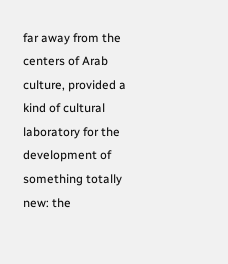far away from the centers of Arab culture, provided a kind of cultural laboratory for the development of something totally new: the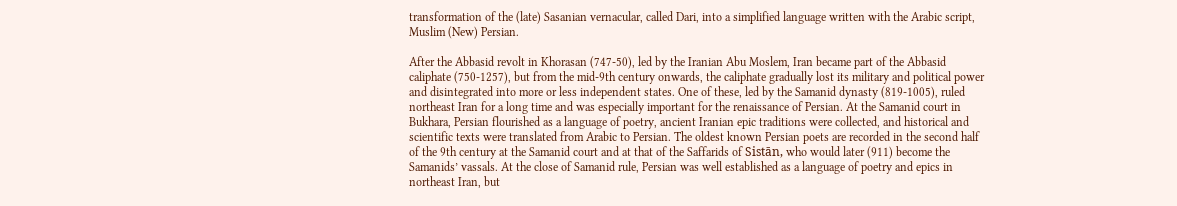transformation of the (late) Sasanian vernacular, called Dari, into a simplified language written with the Arabic script, Muslim (New) Persian.

After the Abbasid revolt in Khorasan (747-50), led by the Iranian Abu Moslem, Iran became part of the Abbasid caliphate (750-1257), but from the mid-9th century onwards, the caliphate gradually lost its military and political power and disintegrated into more or less independent states. One of these, led by the Samanid dynasty (819-1005), ruled northeast Iran for a long time and was especially important for the renaissance of Persian. At the Samanid court in Bukhara, Persian flourished as a language of poetry, ancient Iranian epic traditions were collected, and historical and scientific texts were translated from Arabic to Persian. The oldest known Persian poets are recorded in the second half of the 9th century at the Samanid court and at that of the Saffarids of Sistān, who would later (911) become the Samanids’ vassals. At the close of Samanid rule, Persian was well established as a language of poetry and epics in northeast Iran, but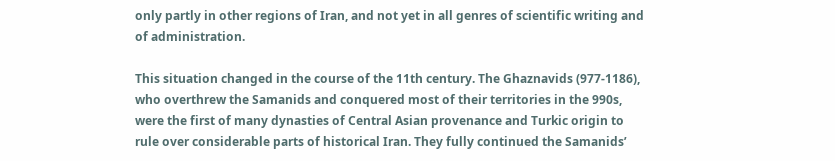only partly in other regions of Iran, and not yet in all genres of scientific writing and of administration.

This situation changed in the course of the 11th century. The Ghaznavids (977-1186), who overthrew the Samanids and conquered most of their territories in the 990s, were the first of many dynasties of Central Asian provenance and Turkic origin to rule over considerable parts of historical Iran. They fully continued the Samanids’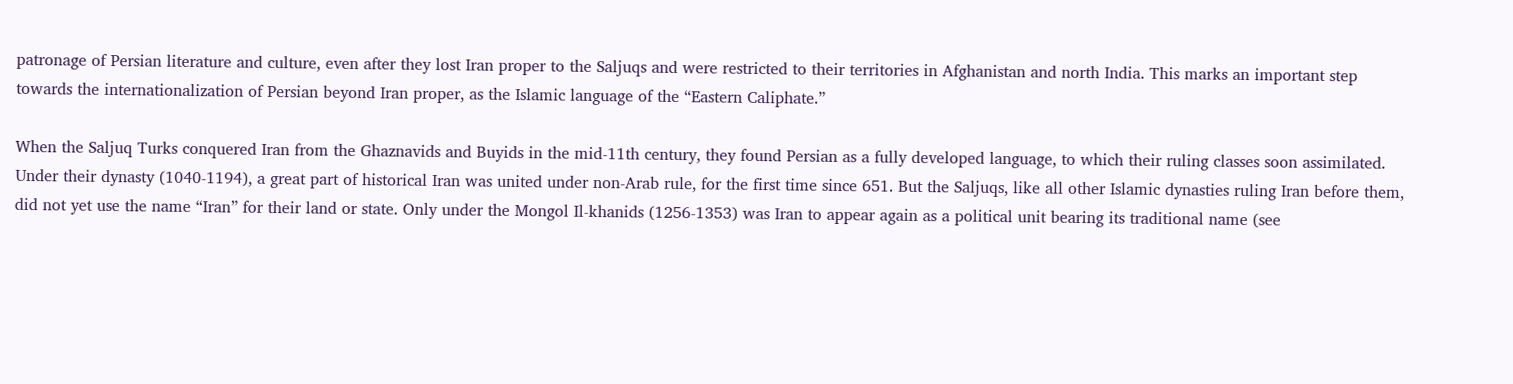patronage of Persian literature and culture, even after they lost Iran proper to the Saljuqs and were restricted to their territories in Afghanistan and north India. This marks an important step towards the internationalization of Persian beyond Iran proper, as the Islamic language of the “Eastern Caliphate.”

When the Saljuq Turks conquered Iran from the Ghaznavids and Buyids in the mid-11th century, they found Persian as a fully developed language, to which their ruling classes soon assimilated. Under their dynasty (1040-1194), a great part of historical Iran was united under non-Arab rule, for the first time since 651. But the Saljuqs, like all other Islamic dynasties ruling Iran before them, did not yet use the name “Iran” for their land or state. Only under the Mongol Il-khanids (1256-1353) was Iran to appear again as a political unit bearing its traditional name (see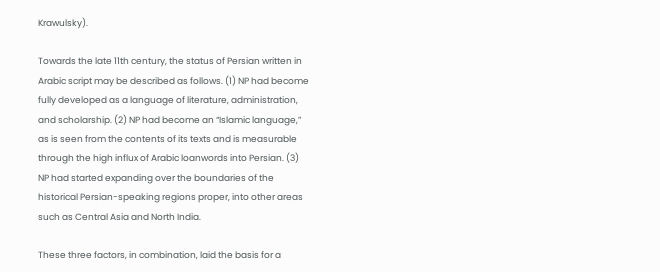Krawulsky).

Towards the late 11th century, the status of Persian written in Arabic script may be described as follows. (1) NP had become fully developed as a language of literature, administration, and scholarship. (2) NP had become an “Islamic language,” as is seen from the contents of its texts and is measurable through the high influx of Arabic loanwords into Persian. (3) NP had started expanding over the boundaries of the historical Persian-speaking regions proper, into other areas such as Central Asia and North India.

These three factors, in combination, laid the basis for a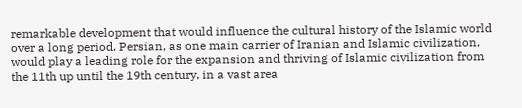remarkable development that would influence the cultural history of the Islamic world over a long period. Persian, as one main carrier of Iranian and Islamic civilization, would play a leading role for the expansion and thriving of Islamic civilization from the 11th up until the 19th century, in a vast area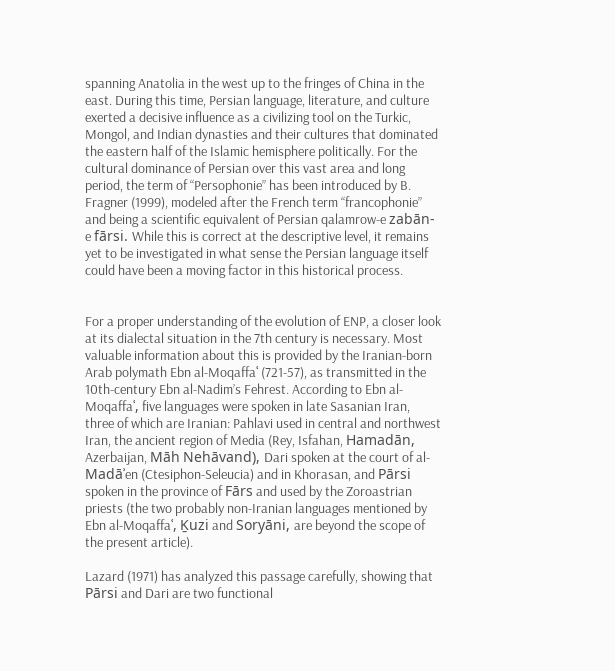spanning Anatolia in the west up to the fringes of China in the east. During this time, Persian language, literature, and culture exerted a decisive influence as a civilizing tool on the Turkic, Mongol, and Indian dynasties and their cultures that dominated the eastern half of the Islamic hemisphere politically. For the cultural dominance of Persian over this vast area and long period, the term of “Persophonie” has been introduced by B. Fragner (1999), modeled after the French term “francophonie” and being a scientific equivalent of Persian qalamrow-e zabān-e fārsi. While this is correct at the descriptive level, it remains yet to be investigated in what sense the Persian language itself could have been a moving factor in this historical process.


For a proper understanding of the evolution of ENP, a closer look at its dialectal situation in the 7th century is necessary. Most valuable information about this is provided by the Iranian-born Arab polymath Ebn al-Moqaffaʿ (721-57), as transmitted in the 10th-century Ebn al-Nadim’s Fehrest. According to Ebn al-Moqaffaʿ, five languages were spoken in late Sasanian Iran, three of which are Iranian: Pahlavi used in central and northwest Iran, the ancient region of Media (Rey, Isfahan, Hamadān, Azerbaijan, Māh Nehāvand), Dari spoken at the court of al-Madāʾen (Ctesiphon-Seleucia) and in Khorasan, and Pārsi spoken in the province of Fārs and used by the Zoroastrian priests (the two probably non-Iranian languages mentioned by Ebn al-Moqaffaʿ, Ḵuzi and Soryāni, are beyond the scope of the present article).

Lazard (1971) has analyzed this passage carefully, showing that Pārsi and Dari are two functional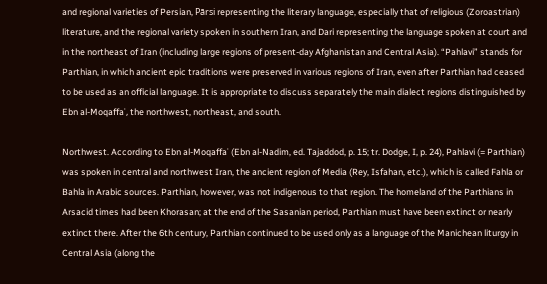and regional varieties of Persian, Pārsi representing the literary language, especially that of religious (Zoroastrian) literature, and the regional variety spoken in southern Iran, and Dari representing the language spoken at court and in the northeast of Iran (including large regions of present-day Afghanistan and Central Asia). “Pahlavi” stands for Parthian, in which ancient epic traditions were preserved in various regions of Iran, even after Parthian had ceased to be used as an official language. It is appropriate to discuss separately the main dialect regions distinguished by Ebn al-Moqaffaʿ, the northwest, northeast, and south.

Northwest. According to Ebn al-Moqaffaʿ (Ebn al-Nadim, ed. Tajaddod, p. 15; tr. Dodge, I, p. 24), Pahlavi (= Parthian) was spoken in central and northwest Iran, the ancient region of Media (Rey, Isfahan, etc.), which is called Fahla or Bahla in Arabic sources. Parthian, however, was not indigenous to that region. The homeland of the Parthians in Arsacid times had been Khorasan; at the end of the Sasanian period, Parthian must have been extinct or nearly extinct there. After the 6th century, Parthian continued to be used only as a language of the Manichean liturgy in Central Asia (along the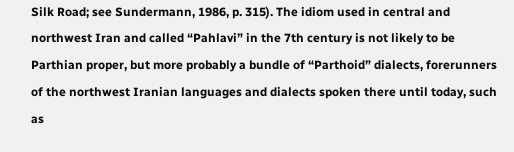Silk Road; see Sundermann, 1986, p. 315). The idiom used in central and northwest Iran and called “Pahlavi” in the 7th century is not likely to be Parthian proper, but more probably a bundle of “Parthoid” dialects, forerunners of the northwest Iranian languages and dialects spoken there until today, such as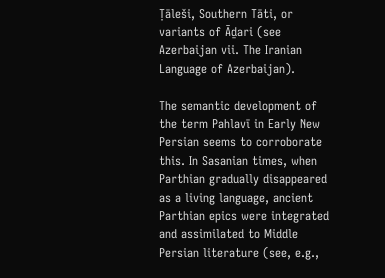Ṭāleši, Southern Tāti, or variants of Āḏari (see Azerbaijan vii. The Iranian Language of Azerbaijan).

The semantic development of the term Pahlavī in Early New Persian seems to corroborate this. In Sasanian times, when Parthian gradually disappeared as a living language, ancient Parthian epics were integrated and assimilated to Middle Persian literature (see, e.g.,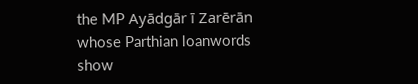the MP Ayādgār ī Zarērān whose Parthian loanwords show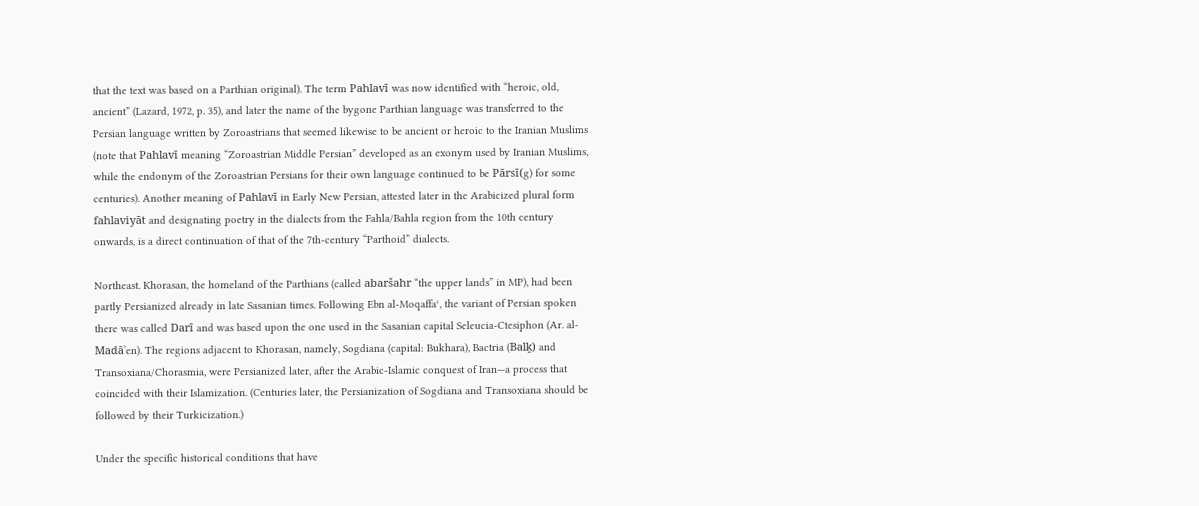that the text was based on a Parthian original). The term Pahlavī was now identified with “heroic, old, ancient” (Lazard, 1972, p. 35), and later the name of the bygone Parthian language was transferred to the Persian language written by Zoroastrians that seemed likewise to be ancient or heroic to the Iranian Muslims (note that Pahlavī meaning “Zoroastrian Middle Persian” developed as an exonym used by Iranian Muslims, while the endonym of the Zoroastrian Persians for their own language continued to be Pārsī(g) for some centuries). Another meaning of Pahlavī in Early New Persian, attested later in the Arabicized plural form fahlaviyāt and designating poetry in the dialects from the Fahla/Bahla region from the 10th century onwards, is a direct continuation of that of the 7th-century “Parthoid” dialects.

Northeast. Khorasan, the homeland of the Parthians (called abaršahr “the upper lands” in MP), had been partly Persianized already in late Sasanian times. Following Ebn al-Moqaffaʿ, the variant of Persian spoken there was called Darī and was based upon the one used in the Sasanian capital Seleucia-Ctesiphon (Ar. al-Madāʾen). The regions adjacent to Khorasan, namely, Sogdiana (capital: Bukhara), Bactria (Balḵ) and Transoxiana/Chorasmia, were Persianized later, after the Arabic-Islamic conquest of Iran—a process that coincided with their Islamization. (Centuries later, the Persianization of Sogdiana and Transoxiana should be followed by their Turkicization.)

Under the specific historical conditions that have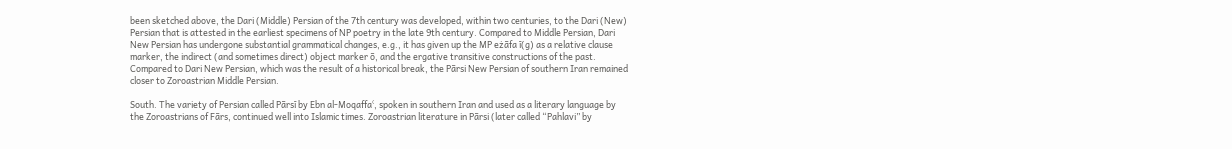been sketched above, the Dari (Middle) Persian of the 7th century was developed, within two centuries, to the Dari (New) Persian that is attested in the earliest specimens of NP poetry in the late 9th century. Compared to Middle Persian, Dari New Persian has undergone substantial grammatical changes, e.g., it has given up the MP eżāfa ī(g) as a relative clause marker, the indirect (and sometimes direct) object marker ō, and the ergative transitive constructions of the past. Compared to Dari New Persian, which was the result of a historical break, the Pārsi New Persian of southern Iran remained closer to Zoroastrian Middle Persian.

South. The variety of Persian called Pārsī by Ebn al-Moqaffaʿ, spoken in southern Iran and used as a literary language by the Zoroastrians of Fārs, continued well into Islamic times. Zoroastrian literature in Pārsi (later called “Pahlavi” by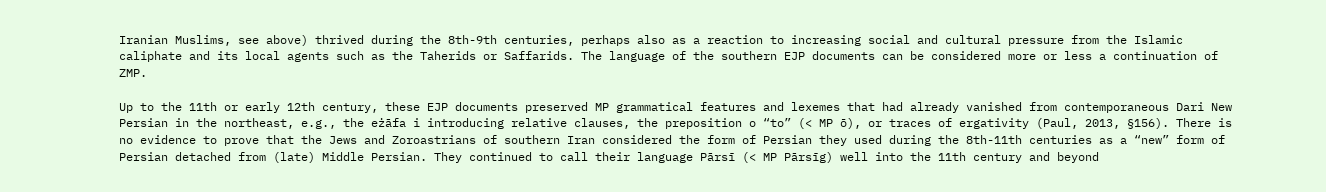Iranian Muslims, see above) thrived during the 8th-9th centuries, perhaps also as a reaction to increasing social and cultural pressure from the Islamic caliphate and its local agents such as the Taherids or Saffarids. The language of the southern EJP documents can be considered more or less a continuation of ZMP.

Up to the 11th or early 12th century, these EJP documents preserved MP grammatical features and lexemes that had already vanished from contemporaneous Dari New Persian in the northeast, e.g., the eżāfa i introducing relative clauses, the preposition o “to” (< MP ō), or traces of ergativity (Paul, 2013, §156). There is no evidence to prove that the Jews and Zoroastrians of southern Iran considered the form of Persian they used during the 8th-11th centuries as a “new” form of Persian detached from (late) Middle Persian. They continued to call their language Pārsī (< MP Pārsīg) well into the 11th century and beyond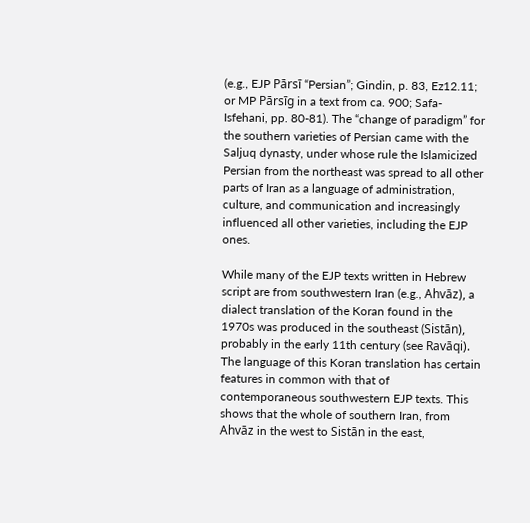(e.g., EJP Pārsī “Persian”; Gindin, p. 83, Ez12.11; or MP Pārsīg in a text from ca. 900; Safa-Isfehani, pp. 80-81). The “change of paradigm” for the southern varieties of Persian came with the Saljuq dynasty, under whose rule the Islamicized Persian from the northeast was spread to all other parts of Iran as a language of administration, culture, and communication and increasingly influenced all other varieties, including the EJP ones.

While many of the EJP texts written in Hebrew script are from southwestern Iran (e.g., Ahvāz), a dialect translation of the Koran found in the 1970s was produced in the southeast (Sistān), probably in the early 11th century (see Ravāqi). The language of this Koran translation has certain features in common with that of contemporaneous southwestern EJP texts. This shows that the whole of southern Iran, from Ahvāz in the west to Sistān in the east,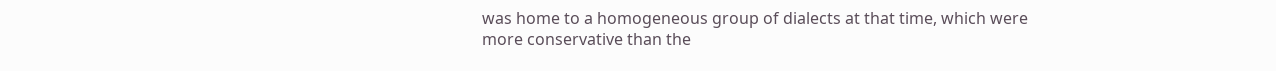was home to a homogeneous group of dialects at that time, which were more conservative than the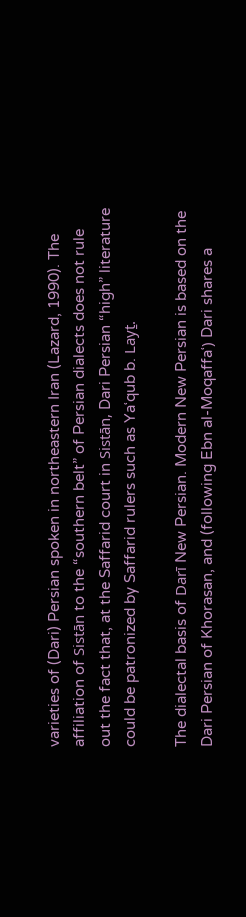varieties of (Dari) Persian spoken in northeastern Iran (Lazard, 1990). The affiliation of Sistān to the “southern belt” of Persian dialects does not rule out the fact that, at the Saffarid court in Sistān, Dari Persian “high” literature could be patronized by Saffarid rulers such as Yaʿqub b. Layṯ.

The dialectal basis of Darī New Persian. Modern New Persian is based on the Dari Persian of Khorasan, and (following Ebn al-Moqaffaʿ) Dari shares a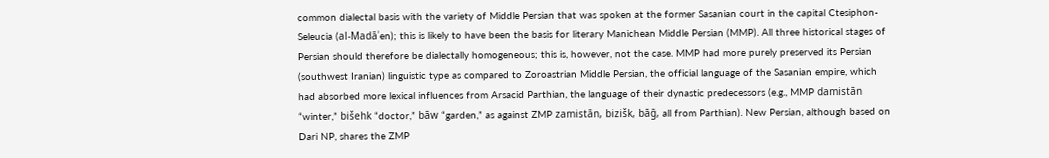common dialectal basis with the variety of Middle Persian that was spoken at the former Sasanian court in the capital Ctesiphon-Seleucia (al-Madāʾen); this is likely to have been the basis for literary Manichean Middle Persian (MMP). All three historical stages of Persian should therefore be dialectally homogeneous; this is, however, not the case. MMP had more purely preserved its Persian (southwest Iranian) linguistic type as compared to Zoroastrian Middle Persian, the official language of the Sasanian empire, which had absorbed more lexical influences from Arsacid Parthian, the language of their dynastic predecessors (e.g., MMP damistān “winter,” bišehk “doctor,” bāw “garden,” as against ZMP zamistān, bizišk, bāḡ, all from Parthian). New Persian, although based on Dari NP, shares the ZMP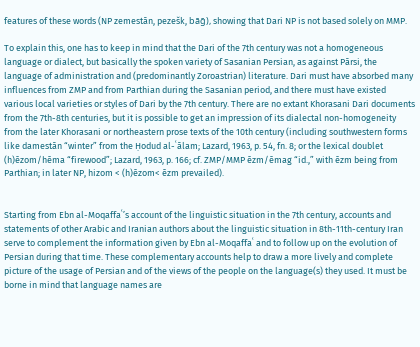features of these words (NP zemestān, pezešk, bāḡ), showing that Dari NP is not based solely on MMP.

To explain this, one has to keep in mind that the Dari of the 7th century was not a homogeneous language or dialect, but basically the spoken variety of Sasanian Persian, as against Pārsi, the language of administration and (predominantly Zoroastrian) literature. Dari must have absorbed many influences from ZMP and from Parthian during the Sasanian period, and there must have existed various local varieties or styles of Dari by the 7th century. There are no extant Khorasani Dari documents from the 7th-8th centuries, but it is possible to get an impression of its dialectal non-homogeneity from the later Khorasani or northeastern prose texts of the 10th century (including southwestern forms like damestān “winter” from the Ḥodud al-ʿālam; Lazard, 1963, p. 54, fn. 8; or the lexical doublet (h)ēzom/hēma “firewood”; Lazard, 1963, p. 166; cf. ZMP/MMP ēzm/ēmag “id.,” with ēzm being from Parthian; in later NP, hizom < (h)ēzom< ēzm prevailed).


Starting from Ebn al-Moqaffaʿ’s account of the linguistic situation in the 7th century, accounts and statements of other Arabic and Iranian authors about the linguistic situation in 8th-11th-century Iran serve to complement the information given by Ebn al-Moqaffaʿ and to follow up on the evolution of Persian during that time. These complementary accounts help to draw a more lively and complete picture of the usage of Persian and of the views of the people on the language(s) they used. It must be borne in mind that language names are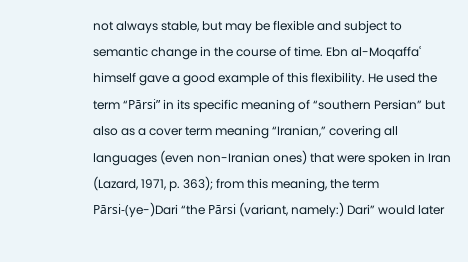not always stable, but may be flexible and subject to semantic change in the course of time. Ebn al-Moqaffaʿ himself gave a good example of this flexibility. He used the term “Pārsi” in its specific meaning of “southern Persian” but also as a cover term meaning “Iranian,” covering all languages (even non-Iranian ones) that were spoken in Iran (Lazard, 1971, p. 363); from this meaning, the term Pārsi-(ye-)Dari “the Pārsi (variant, namely:) Dari” would later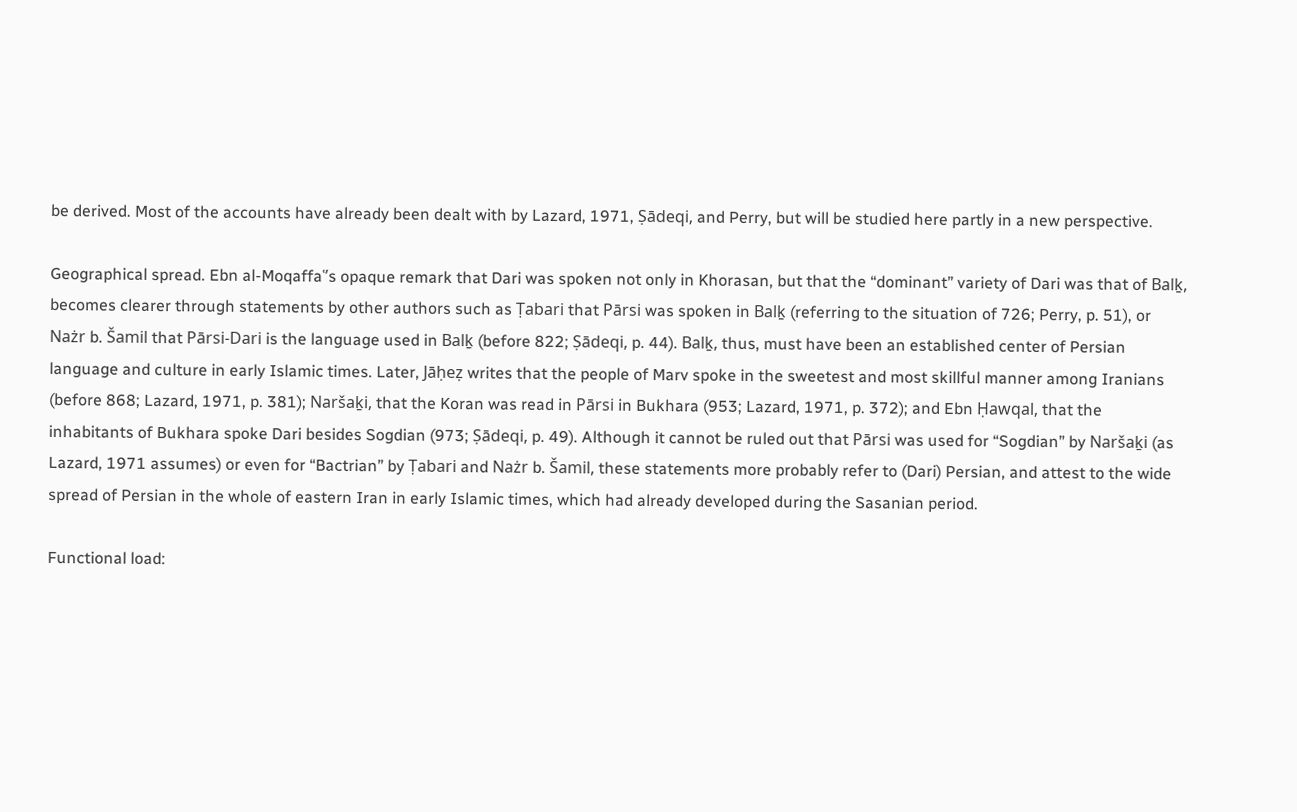be derived. Most of the accounts have already been dealt with by Lazard, 1971, Ṣādeqi, and Perry, but will be studied here partly in a new perspective.

Geographical spread. Ebn al-Moqaffaʿ’s opaque remark that Dari was spoken not only in Khorasan, but that the “dominant” variety of Dari was that of Balḵ, becomes clearer through statements by other authors such as Ṭabari that Pārsi was spoken in Balḵ (referring to the situation of 726; Perry, p. 51), or Nażr b. Šamil that Pārsi-Dari is the language used in Balḵ (before 822; Ṣādeqi, p. 44). Balḵ, thus, must have been an established center of Persian language and culture in early Islamic times. Later, Jāḥeẓ writes that the people of Marv spoke in the sweetest and most skillful manner among Iranians (before 868; Lazard, 1971, p. 381); Naršaḵi, that the Koran was read in Pārsi in Bukhara (953; Lazard, 1971, p. 372); and Ebn Ḥawqal, that the inhabitants of Bukhara spoke Dari besides Sogdian (973; Ṣādeqi, p. 49). Although it cannot be ruled out that Pārsi was used for “Sogdian” by Naršaḵi (as Lazard, 1971 assumes) or even for “Bactrian” by Ṭabari and Nażr b. Šamil, these statements more probably refer to (Dari) Persian, and attest to the wide spread of Persian in the whole of eastern Iran in early Islamic times, which had already developed during the Sasanian period.

Functional load: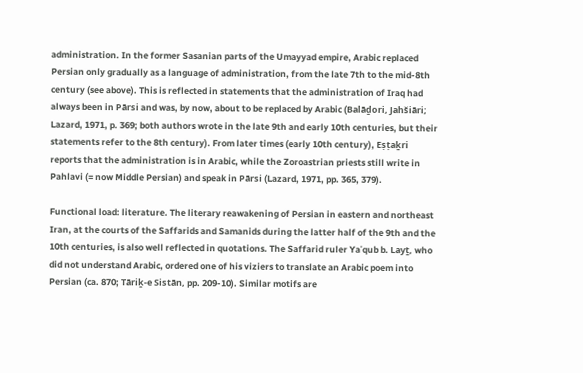administration. In the former Sasanian parts of the Umayyad empire, Arabic replaced Persian only gradually as a language of administration, from the late 7th to the mid-8th century (see above). This is reflected in statements that the administration of Iraq had always been in Pārsi and was, by now, about to be replaced by Arabic (Balāḏori, Jahšiāri; Lazard, 1971, p. 369; both authors wrote in the late 9th and early 10th centuries, but their statements refer to the 8th century). From later times (early 10th century), Eṣṭaḵri reports that the administration is in Arabic, while the Zoroastrian priests still write in Pahlavi (= now Middle Persian) and speak in Pārsi (Lazard, 1971, pp. 365, 379).

Functional load: literature. The literary reawakening of Persian in eastern and northeast Iran, at the courts of the Saffarids and Samanids during the latter half of the 9th and the 10th centuries, is also well reflected in quotations. The Saffarid ruler Yaʿqub b. Layṯ, who did not understand Arabic, ordered one of his viziers to translate an Arabic poem into Persian (ca. 870; Tāriḵ-e Sistān, pp. 209-10). Similar motifs are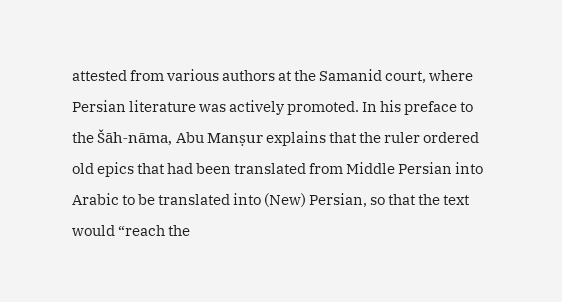attested from various authors at the Samanid court, where Persian literature was actively promoted. In his preface to the Šāh-nāma, Abu Manṣur explains that the ruler ordered old epics that had been translated from Middle Persian into Arabic to be translated into (New) Persian, so that the text would “reach the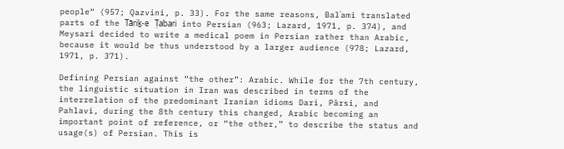people“ (957; Qazvini, p. 33). For the same reasons, Balʿami translated parts of the Tāriḵ-e Ṭabari into Persian (963; Lazard, 1971, p. 374), and Meysari decided to write a medical poem in Persian rather than Arabic, because it would be thus understood by a larger audience (978; Lazard, 1971, p. 371).

Defining Persian against “the other”: Arabic. While for the 7th century, the linguistic situation in Iran was described in terms of the interrelation of the predominant Iranian idioms Dari, Pārsi, and Pahlavi, during the 8th century this changed, Arabic becoming an important point of reference, or “the other,” to describe the status and usage(s) of Persian. This is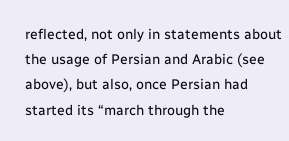reflected, not only in statements about the usage of Persian and Arabic (see above), but also, once Persian had started its “march through the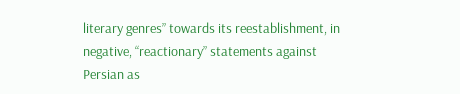literary genres” towards its reestablishment, in negative, “reactionary” statements against Persian as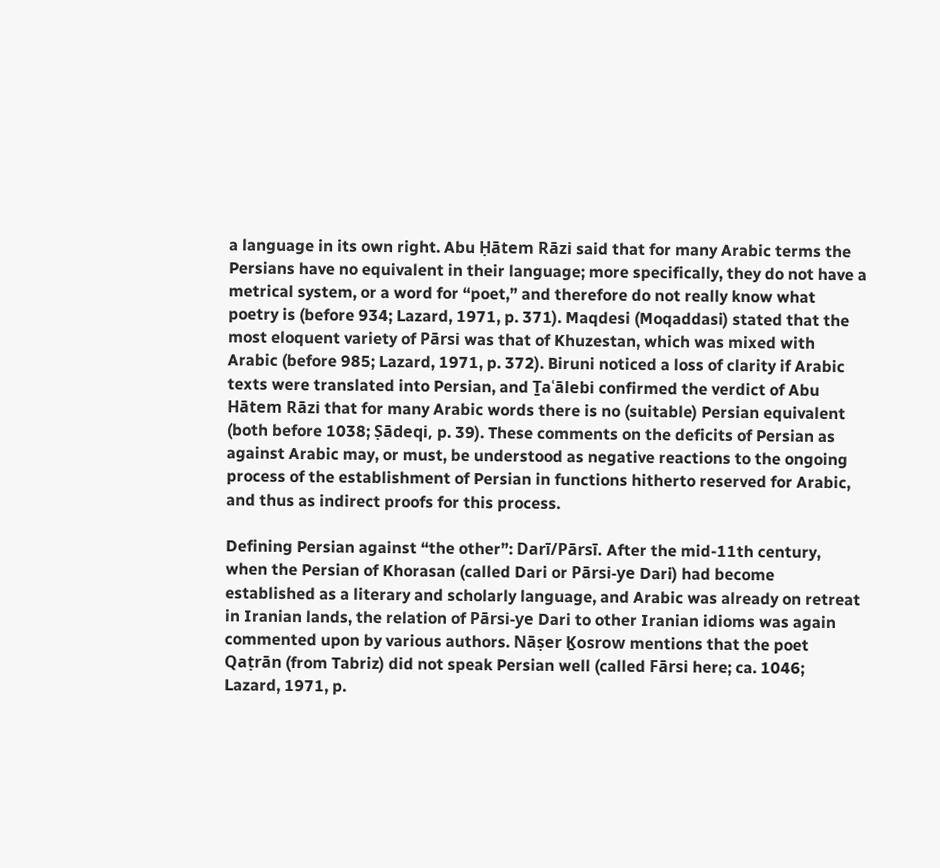a language in its own right. Abu Ḥātem Rāzi said that for many Arabic terms the Persians have no equivalent in their language; more specifically, they do not have a metrical system, or a word for “poet,” and therefore do not really know what poetry is (before 934; Lazard, 1971, p. 371). Maqdesi (Moqaddasi) stated that the most eloquent variety of Pārsi was that of Khuzestan, which was mixed with Arabic (before 985; Lazard, 1971, p. 372). Biruni noticed a loss of clarity if Arabic texts were translated into Persian, and Ṯaʿālebi confirmed the verdict of Abu Hātem Rāzi that for many Arabic words there is no (suitable) Persian equivalent (both before 1038; Ṣādeqi, p. 39). These comments on the deficits of Persian as against Arabic may, or must, be understood as negative reactions to the ongoing process of the establishment of Persian in functions hitherto reserved for Arabic, and thus as indirect proofs for this process.

Defining Persian against “the other”: Darī/Pārsī. After the mid-11th century, when the Persian of Khorasan (called Dari or Pārsi-ye Dari) had become established as a literary and scholarly language, and Arabic was already on retreat in Iranian lands, the relation of Pārsi-ye Dari to other Iranian idioms was again commented upon by various authors. Nāṣer Ḵosrow mentions that the poet Qaṭrān (from Tabriz) did not speak Persian well (called Fārsi here; ca. 1046; Lazard, 1971, p.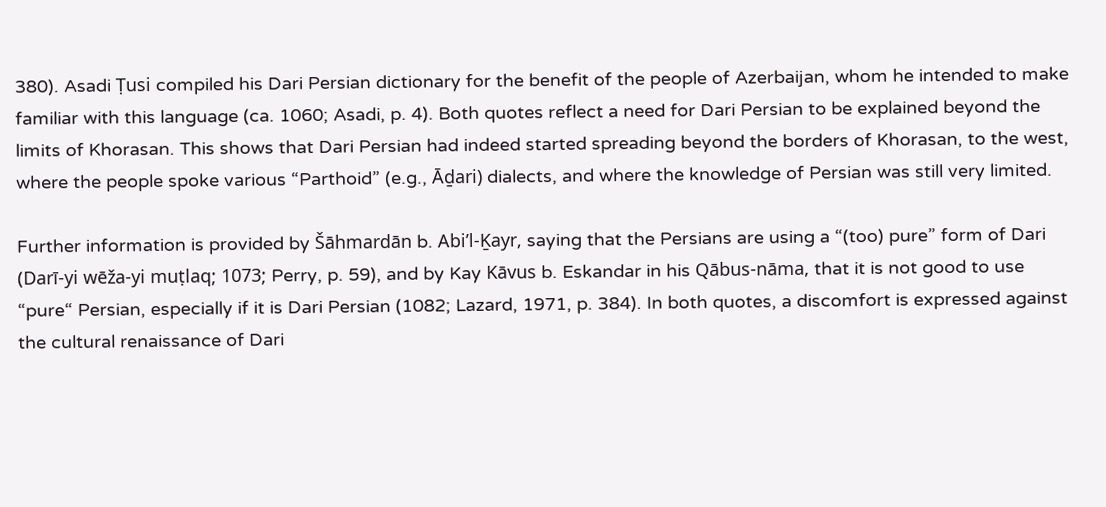380). Asadi Ṭusi compiled his Dari Persian dictionary for the benefit of the people of Azerbaijan, whom he intended to make familiar with this language (ca. 1060; Asadi, p. 4). Both quotes reflect a need for Dari Persian to be explained beyond the limits of Khorasan. This shows that Dari Persian had indeed started spreading beyond the borders of Khorasan, to the west, where the people spoke various “Parthoid” (e.g., Āḏari) dialects, and where the knowledge of Persian was still very limited.

Further information is provided by Šāhmardān b. Abi’l-Ḵayr, saying that the Persians are using a “(too) pure” form of Dari (Darī-yi wēža-yi muṭlaq; 1073; Perry, p. 59), and by Kay Kāvus b. Eskandar in his Qābus-nāma, that it is not good to use “pure“ Persian, especially if it is Dari Persian (1082; Lazard, 1971, p. 384). In both quotes, a discomfort is expressed against the cultural renaissance of Dari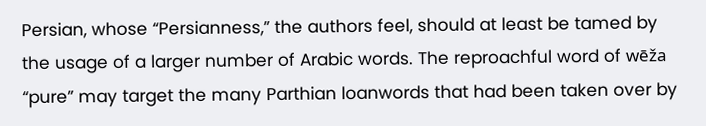Persian, whose “Persianness,” the authors feel, should at least be tamed by the usage of a larger number of Arabic words. The reproachful word of wēža “pure” may target the many Parthian loanwords that had been taken over by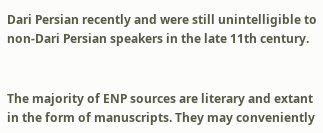Dari Persian recently and were still unintelligible to non-Dari Persian speakers in the late 11th century.


The majority of ENP sources are literary and extant in the form of manuscripts. They may conveniently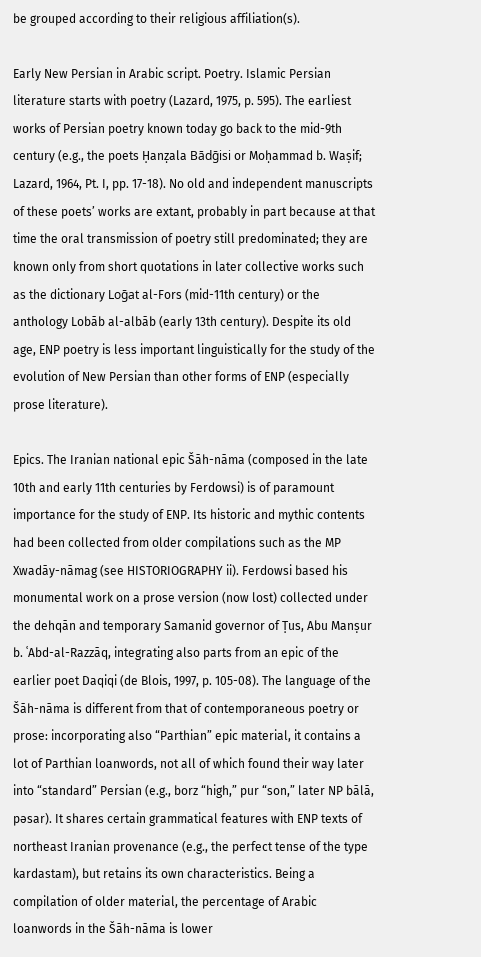be grouped according to their religious affiliation(s).

Early New Persian in Arabic script. Poetry. Islamic Persian literature starts with poetry (Lazard, 1975, p. 595). The earliest works of Persian poetry known today go back to the mid-9th century (e.g., the poets Ḥanẓala Bādḡisi or Moḥammad b. Waṣif; Lazard, 1964, Pt. I, pp. 17-18). No old and independent manuscripts of these poets’ works are extant, probably in part because at that time the oral transmission of poetry still predominated; they are known only from short quotations in later collective works such as the dictionary Loḡat al-Fors (mid-11th century) or the anthology Lobāb al-albāb (early 13th century). Despite its old age, ENP poetry is less important linguistically for the study of the evolution of New Persian than other forms of ENP (especially prose literature).

Epics. The Iranian national epic Šāh-nāma (composed in the late 10th and early 11th centuries by Ferdowsi) is of paramount importance for the study of ENP. Its historic and mythic contents had been collected from older compilations such as the MP Xwadāy-nāmag (see HISTORIOGRAPHY ii). Ferdowsi based his monumental work on a prose version (now lost) collected under the dehqān and temporary Samanid governor of Ṭus, Abu Manṣur b. ʿAbd-al-Razzāq, integrating also parts from an epic of the earlier poet Daqiqi (de Blois, 1997, p. 105-08). The language of the Šāh-nāma is different from that of contemporaneous poetry or prose: incorporating also “Parthian” epic material, it contains a lot of Parthian loanwords, not all of which found their way later into “standard” Persian (e.g., borz “high,” pur “son,” later NP bālā, pəsar). It shares certain grammatical features with ENP texts of northeast Iranian provenance (e.g., the perfect tense of the type kardastam), but retains its own characteristics. Being a compilation of older material, the percentage of Arabic loanwords in the Šāh-nāma is lower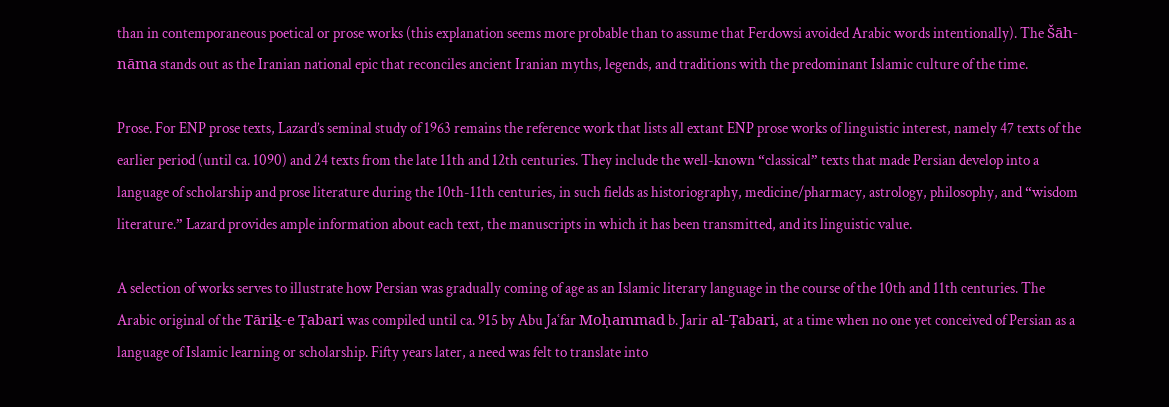than in contemporaneous poetical or prose works (this explanation seems more probable than to assume that Ferdowsi avoided Arabic words intentionally). The Šāh-nāma stands out as the Iranian national epic that reconciles ancient Iranian myths, legends, and traditions with the predominant Islamic culture of the time.

Prose. For ENP prose texts, Lazard’s seminal study of 1963 remains the reference work that lists all extant ENP prose works of linguistic interest, namely 47 texts of the earlier period (until ca. 1090) and 24 texts from the late 11th and 12th centuries. They include the well-known “classical” texts that made Persian develop into a language of scholarship and prose literature during the 10th-11th centuries, in such fields as historiography, medicine/pharmacy, astrology, philosophy, and “wisdom literature.” Lazard provides ample information about each text, the manuscripts in which it has been transmitted, and its linguistic value.

A selection of works serves to illustrate how Persian was gradually coming of age as an Islamic literary language in the course of the 10th and 11th centuries. The Arabic original of the Tāriḵ-e Ṭabari was compiled until ca. 915 by Abu Jaʿfar Moḥammad b. Jarir al-Ṭabari, at a time when no one yet conceived of Persian as a language of Islamic learning or scholarship. Fifty years later, a need was felt to translate into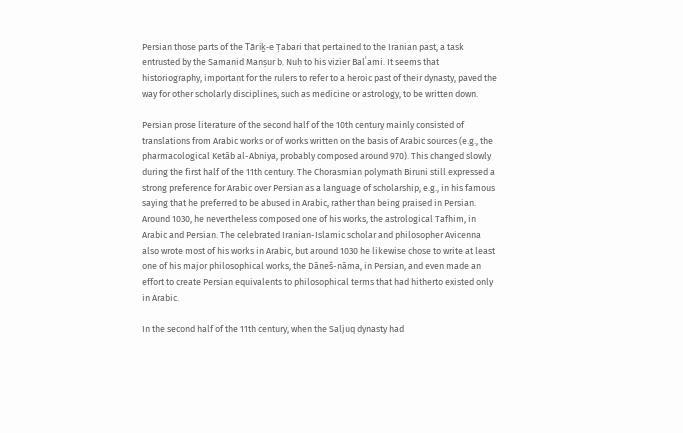Persian those parts of the Tāriḵ-e Ṭabari that pertained to the Iranian past, a task entrusted by the Samanid Manṣur b. Nuḥ to his vizier Balʿami. It seems that historiography, important for the rulers to refer to a heroic past of their dynasty, paved the way for other scholarly disciplines, such as medicine or astrology, to be written down.

Persian prose literature of the second half of the 10th century mainly consisted of translations from Arabic works or of works written on the basis of Arabic sources (e.g., the pharmacological Ketāb al-Abniya, probably composed around 970). This changed slowly during the first half of the 11th century. The Chorasmian polymath Biruni still expressed a strong preference for Arabic over Persian as a language of scholarship, e.g., in his famous saying that he preferred to be abused in Arabic, rather than being praised in Persian. Around 1030, he nevertheless composed one of his works, the astrological Tafhim, in Arabic and Persian. The celebrated Iranian-Islamic scholar and philosopher Avicenna also wrote most of his works in Arabic, but around 1030 he likewise chose to write at least one of his major philosophical works, the Dāneš-nāma, in Persian, and even made an effort to create Persian equivalents to philosophical terms that had hitherto existed only in Arabic.

In the second half of the 11th century, when the Saljuq dynasty had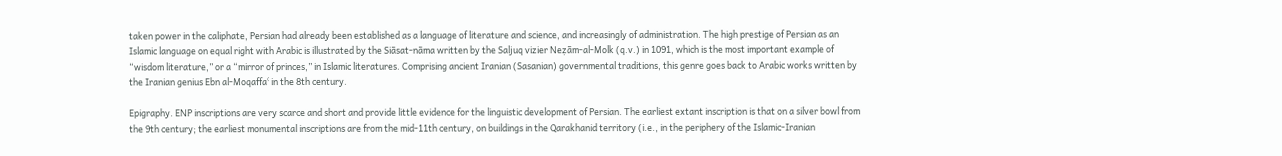taken power in the caliphate, Persian had already been established as a language of literature and science, and increasingly of administration. The high prestige of Persian as an Islamic language on equal right with Arabic is illustrated by the Siāsat-nāma written by the Saljuq vizier Neẓām-al-Molk (q.v.) in 1091, which is the most important example of “wisdom literature,” or a “mirror of princes,” in Islamic literatures. Comprising ancient Iranian (Sasanian) governmental traditions, this genre goes back to Arabic works written by the Iranian genius Ebn al-Moqaffaʿ in the 8th century.

Epigraphy. ENP inscriptions are very scarce and short and provide little evidence for the linguistic development of Persian. The earliest extant inscription is that on a silver bowl from the 9th century; the earliest monumental inscriptions are from the mid-11th century, on buildings in the Qarakhanid territory (i.e., in the periphery of the Islamic-Iranian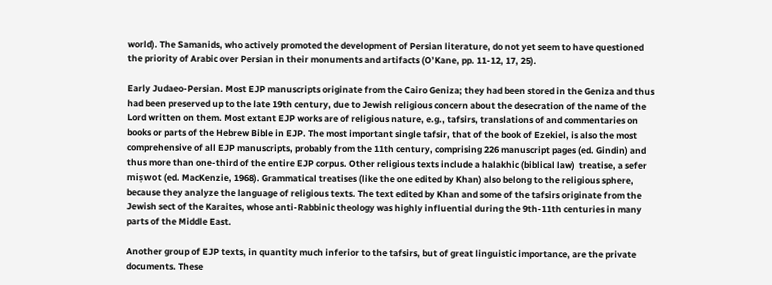world). The Samanids, who actively promoted the development of Persian literature, do not yet seem to have questioned the priority of Arabic over Persian in their monuments and artifacts (O’Kane, pp. 11-12, 17, 25).

Early Judaeo-Persian. Most EJP manuscripts originate from the Cairo Geniza; they had been stored in the Geniza and thus had been preserved up to the late 19th century, due to Jewish religious concern about the desecration of the name of the Lord written on them. Most extant EJP works are of religious nature, e.g., tafsirs, translations of and commentaries on books or parts of the Hebrew Bible in EJP. The most important single tafsir, that of the book of Ezekiel, is also the most comprehensive of all EJP manuscripts, probably from the 11th century, comprising 226 manuscript pages (ed. Gindin) and thus more than one-third of the entire EJP corpus. Other religious texts include a halakhic (biblical law)  treatise, a sefer miṣwot (ed. MacKenzie, 1968). Grammatical treatises (like the one edited by Khan) also belong to the religious sphere, because they analyze the language of religious texts. The text edited by Khan and some of the tafsirs originate from the Jewish sect of the Karaites, whose anti-Rabbinic theology was highly influential during the 9th-11th centuries in many parts of the Middle East.

Another group of EJP texts, in quantity much inferior to the tafsirs, but of great linguistic importance, are the private documents. These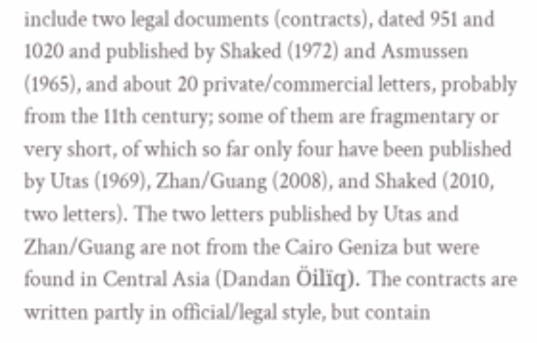include two legal documents (contracts), dated 951 and 1020 and published by Shaked (1972) and Asmussen (1965), and about 20 private/commercial letters, probably from the 11th century; some of them are fragmentary or very short, of which so far only four have been published by Utas (1969), Zhan/Guang (2008), and Shaked (2010, two letters). The two letters published by Utas and Zhan/Guang are not from the Cairo Geniza but were found in Central Asia (Dandan Öilïq). The contracts are written partly in official/legal style, but contain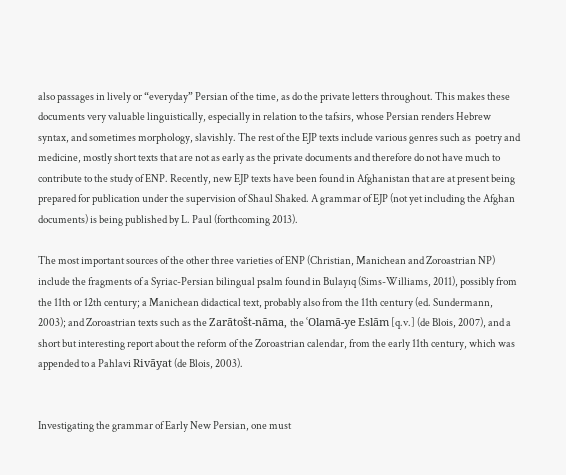also passages in lively or “everyday” Persian of the time, as do the private letters throughout. This makes these documents very valuable linguistically, especially in relation to the tafsirs, whose Persian renders Hebrew syntax, and sometimes morphology, slavishly. The rest of the EJP texts include various genres such as  poetry and  medicine, mostly short texts that are not as early as the private documents and therefore do not have much to contribute to the study of ENP. Recently, new EJP texts have been found in Afghanistan that are at present being prepared for publication under the supervision of Shaul Shaked. A grammar of EJP (not yet including the Afghan documents) is being published by L. Paul (forthcoming 2013).

The most important sources of the other three varieties of ENP (Christian, Manichean and Zoroastrian NP) include the fragments of a Syriac-Persian bilingual psalm found in Bulayıq (Sims-Williams, 2011), possibly from the 11th or 12th century; a Manichean didactical text, probably also from the 11th century (ed. Sundermann, 2003); and Zoroastrian texts such as the Zarātošt-nāma, the ʿOlamā-ye Eslām [q.v.] (de Blois, 2007), and a short but interesting report about the reform of the Zoroastrian calendar, from the early 11th century, which was appended to a Pahlavi Rivāyat (de Blois, 2003).


Investigating the grammar of Early New Persian, one must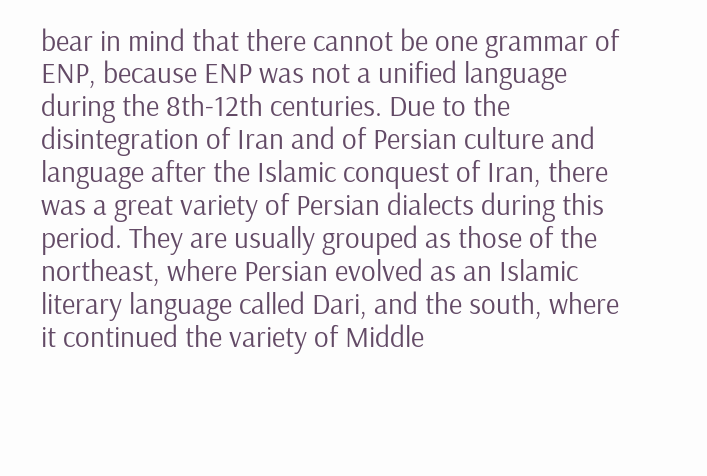bear in mind that there cannot be one grammar of ENP, because ENP was not a unified language during the 8th-12th centuries. Due to the disintegration of Iran and of Persian culture and language after the Islamic conquest of Iran, there was a great variety of Persian dialects during this period. They are usually grouped as those of the northeast, where Persian evolved as an Islamic literary language called Dari, and the south, where it continued the variety of Middle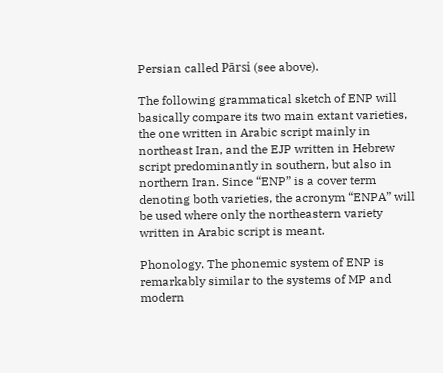Persian called Pārsi (see above).

The following grammatical sketch of ENP will basically compare its two main extant varieties, the one written in Arabic script mainly in northeast Iran, and the EJP written in Hebrew script predominantly in southern, but also in northern Iran. Since “ENP” is a cover term denoting both varieties, the acronym “ENPA” will be used where only the northeastern variety written in Arabic script is meant.

Phonology. The phonemic system of ENP is remarkably similar to the systems of MP and modern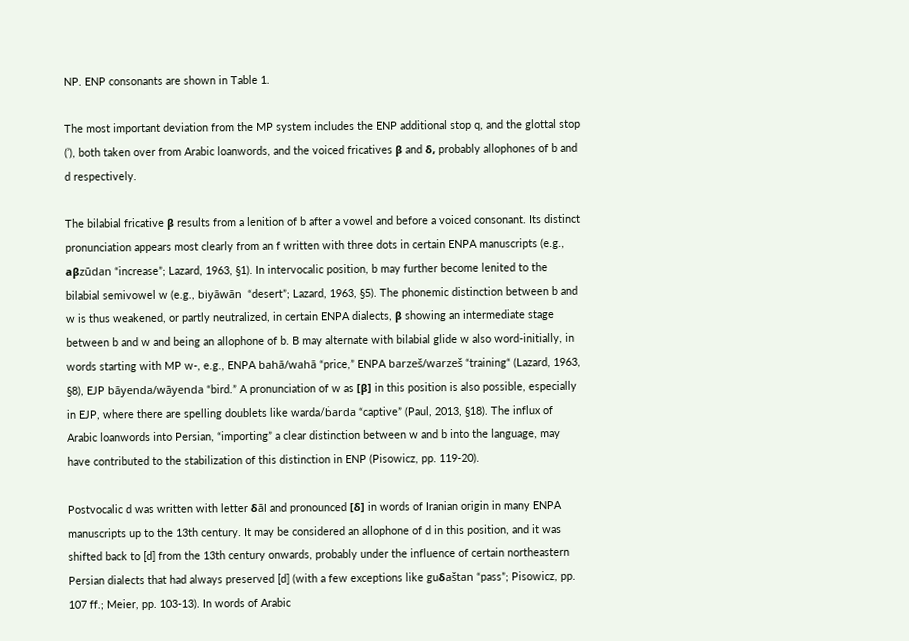NP. ENP consonants are shown in Table 1.

The most important deviation from the MP system includes the ENP additional stop q, and the glottal stop (ʾ), both taken over from Arabic loanwords, and the voiced fricatives β and δ, probably allophones of b and d respectively.

The bilabial fricative β results from a lenition of b after a vowel and before a voiced consonant. Its distinct pronunciation appears most clearly from an f written with three dots in certain ENPA manuscripts (e.g., aβzūdan “increase”; Lazard, 1963, §1). In intervocalic position, b may further become lenited to the bilabial semivowel w (e.g., biyāwān  “desert”; Lazard, 1963, §5). The phonemic distinction between b and w is thus weakened, or partly neutralized, in certain ENPA dialects, β showing an intermediate stage between b and w and being an allophone of b. B may alternate with bilabial glide w also word-initially, in words starting with MP w-, e.g., ENPA bahā/wahā “price,” ENPA barzeš/warzeš “training“ (Lazard, 1963, §8), EJP bāyenda/wāyenda “bird.” A pronunciation of w as [β] in this position is also possible, especially in EJP, where there are spelling doublets like warda/ḃarda “captive” (Paul, 2013, §18). The influx of Arabic loanwords into Persian, “importing” a clear distinction between w and b into the language, may have contributed to the stabilization of this distinction in ENP (Pisowicz, pp. 119-20).

Postvocalic d was written with letter δāl and pronounced [δ] in words of Iranian origin in many ENPA manuscripts up to the 13th century. It may be considered an allophone of d in this position, and it was shifted back to [d] from the 13th century onwards, probably under the influence of certain northeastern Persian dialects that had always preserved [d] (with a few exceptions like guδaštan “pass”; Pisowicz, pp. 107 ff.; Meier, pp. 103-13). In words of Arabic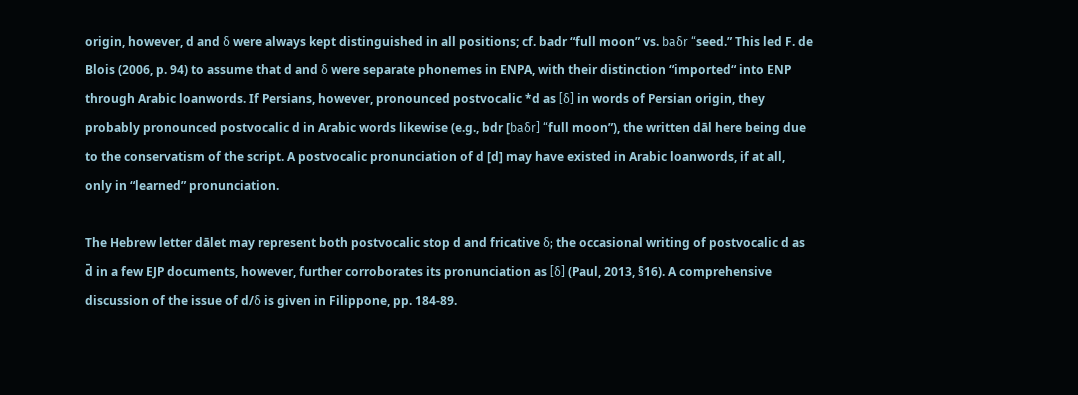origin, however, d and δ were always kept distinguished in all positions; cf. badr “full moon” vs. baδr “seed.” This led F. de Blois (2006, p. 94) to assume that d and δ were separate phonemes in ENPA, with their distinction “imported“ into ENP through Arabic loanwords. If Persians, however, pronounced postvocalic *d as [δ] in words of Persian origin, they probably pronounced postvocalic d in Arabic words likewise (e.g., bdr [baδr] “full moon”), the written dāl here being due to the conservatism of the script. A postvocalic pronunciation of d [d] may have existed in Arabic loanwords, if at all, only in “learned” pronunciation.

The Hebrew letter dālet may represent both postvocalic stop d and fricative δ; the occasional writing of postvocalic d as d̄ in a few EJP documents, however, further corroborates its pronunciation as [δ] (Paul, 2013, §16). A comprehensive discussion of the issue of d/δ is given in Filippone, pp. 184-89.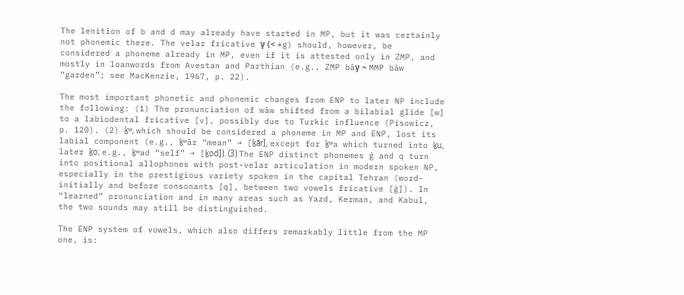The lenition of b and d may already have started in MP, but it was certainly not phonemic there. The velar fricative γ (< *g) should, however, be considered a phoneme already in MP, even if it is attested only in ZMP, and mostly in loanwords from Avestan and Parthian (e.g., ZMP bāγ ~ MMP bāw “garden”; see MacKenzie, 1967, p. 22).

The most important phonetic and phonemic changes from ENP to later NP include the following: (1) The pronunciation of wāw shifted from a bilabial glide [w] to a labiodental fricative [v], possibly due to Turkic influence (Pisowicz, p. 120). (2) ḵʷ, which should be considered a phoneme in MP and ENP, lost its labial component (e.g., ḵʷār “mean” → [ḵār], except for ḵʷa which turned into ḵu, later ḵo; e.g., ḵʷad “self” → [ḵod]). (3) The ENP distinct phonemes ġ and q turn into positional allophones with post-velar articulation in modern spoken NP, especially in the prestigious variety spoken in the capital Tehran (word-initially and before consonants [q], between two vowels fricative [ġ]). In “learned“ pronunciation and in many areas such as Yazd, Kerman, and Kabul, the two sounds may still be distinguished.

The ENP system of vowels, which also differs remarkably little from the MP one, is: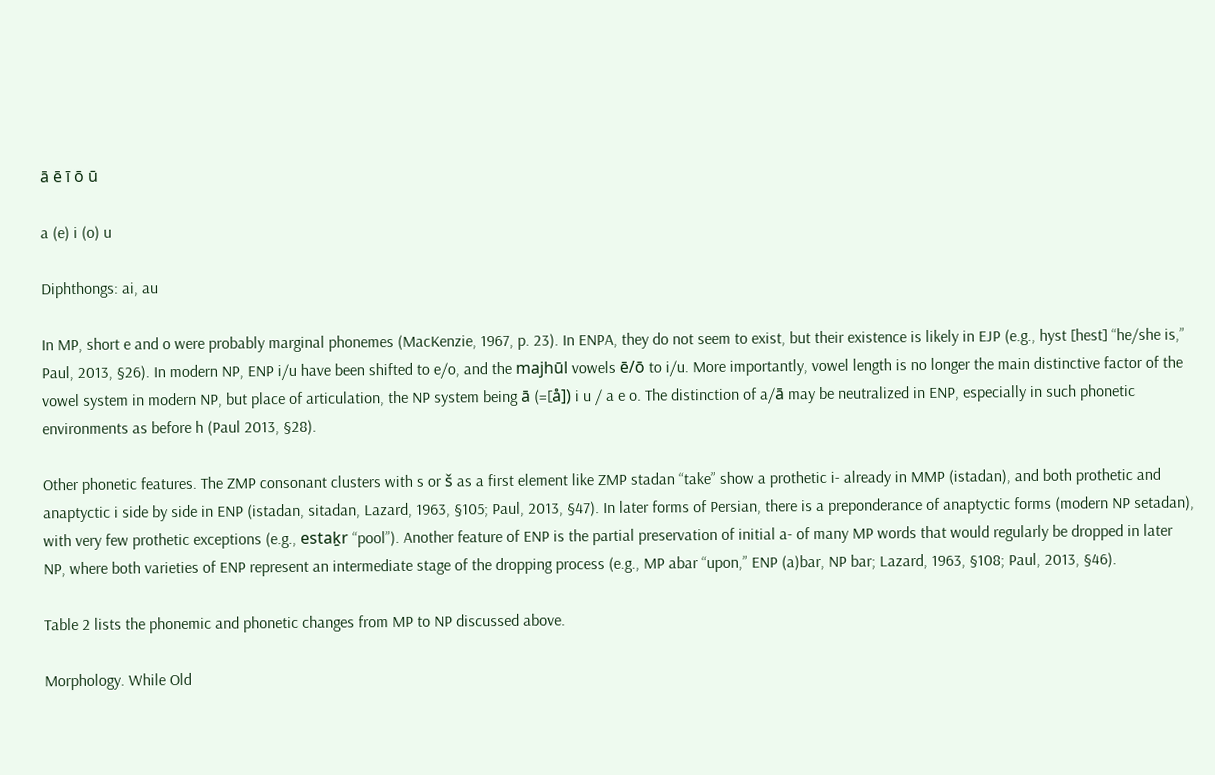ā ē ī ō ū

a (e) i (o) u

Diphthongs: ai, au

In MP, short e and o were probably marginal phonemes (MacKenzie, 1967, p. 23). In ENPA, they do not seem to exist, but their existence is likely in EJP (e.g., hyst [hest] “he/she is,” Paul, 2013, §26). In modern NP, ENP i/u have been shifted to e/o, and the majhūl vowels ē/ō to i/u. More importantly, vowel length is no longer the main distinctive factor of the vowel system in modern NP, but place of articulation, the NP system being ā (=[å]) i u / a e o. The distinction of a/ā may be neutralized in ENP, especially in such phonetic environments as before h (Paul 2013, §28).

Other phonetic features. The ZMP consonant clusters with s or š as a first element like ZMP stadan “take” show a prothetic i- already in MMP (istadan), and both prothetic and anaptyctic i side by side in ENP (istadan, sitadan, Lazard, 1963, §105; Paul, 2013, §47). In later forms of Persian, there is a preponderance of anaptyctic forms (modern NP setadan), with very few prothetic exceptions (e.g., estaḵr “pool”). Another feature of ENP is the partial preservation of initial a- of many MP words that would regularly be dropped in later NP, where both varieties of ENP represent an intermediate stage of the dropping process (e.g., MP abar “upon,” ENP (a)bar, NP bar; Lazard, 1963, §108; Paul, 2013, §46).

Table 2 lists the phonemic and phonetic changes from MP to NP discussed above.

Morphology. While Old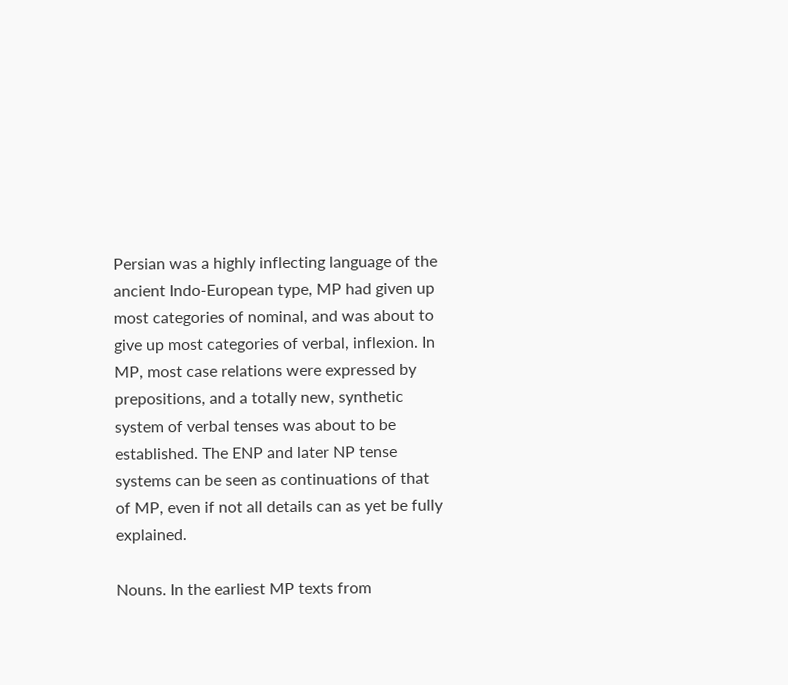Persian was a highly inflecting language of the ancient Indo-European type, MP had given up most categories of nominal, and was about to give up most categories of verbal, inflexion. In MP, most case relations were expressed by prepositions, and a totally new, synthetic system of verbal tenses was about to be established. The ENP and later NP tense systems can be seen as continuations of that of MP, even if not all details can as yet be fully explained.

Nouns. In the earliest MP texts from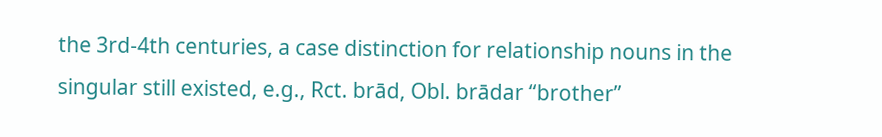the 3rd-4th centuries, a case distinction for relationship nouns in the singular still existed, e.g., Rct. brād, Obl. brādar “brother”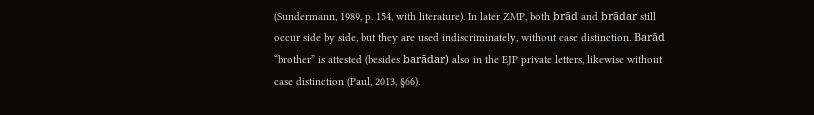(Sundermann, 1989, p. 154, with literature). In later ZMP, both brād and brādar still occur side by side, but they are used indiscriminately, without case distinction. Barād “brother” is attested (besides barādar) also in the EJP private letters, likewise without case distinction (Paul, 2013, §66).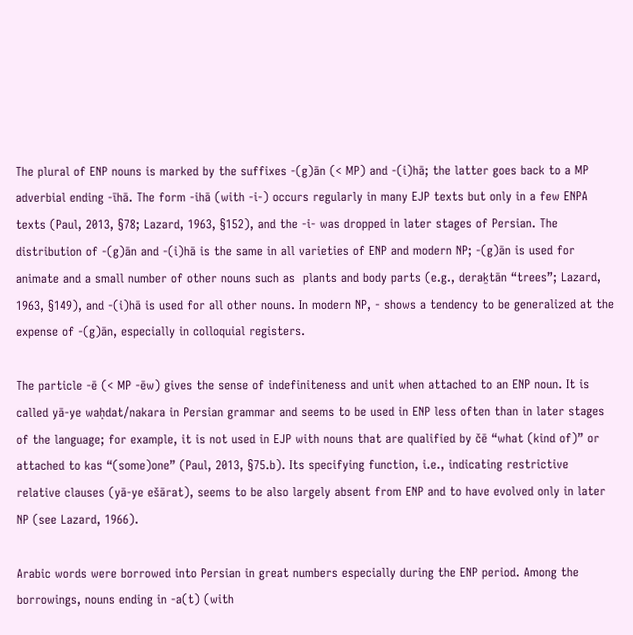The plural of ENP nouns is marked by the suffixes -(g)ān (< MP) and -(i)hā; the latter goes back to a MP adverbial ending -īhā. The form -ihā (with -i-) occurs regularly in many EJP texts but only in a few ENPA texts (Paul, 2013, §78; Lazard, 1963, §152), and the -i- was dropped in later stages of Persian. The distribution of -(g)ān and -(i)hā is the same in all varieties of ENP and modern NP; -(g)ān is used for animate and a small number of other nouns such as  plants and body parts (e.g., deraḵtān “trees”; Lazard, 1963, §149), and -(i)hā is used for all other nouns. In modern NP, - shows a tendency to be generalized at the expense of -(g)ān, especially in colloquial registers.

The particle -ē (< MP -ēw) gives the sense of indefiniteness and unit when attached to an ENP noun. It is called yā-ye waḥdat/nakara in Persian grammar and seems to be used in ENP less often than in later stages of the language; for example, it is not used in EJP with nouns that are qualified by čē “what (kind of)” or attached to kas “(some)one” (Paul, 2013, §75.b). Its specifying function, i.e., indicating restrictive relative clauses (yā-ye ešārat), seems to be also largely absent from ENP and to have evolved only in later NP (see Lazard, 1966).

Arabic words were borrowed into Persian in great numbers especially during the ENP period. Among the borrowings, nouns ending in -a(t) (with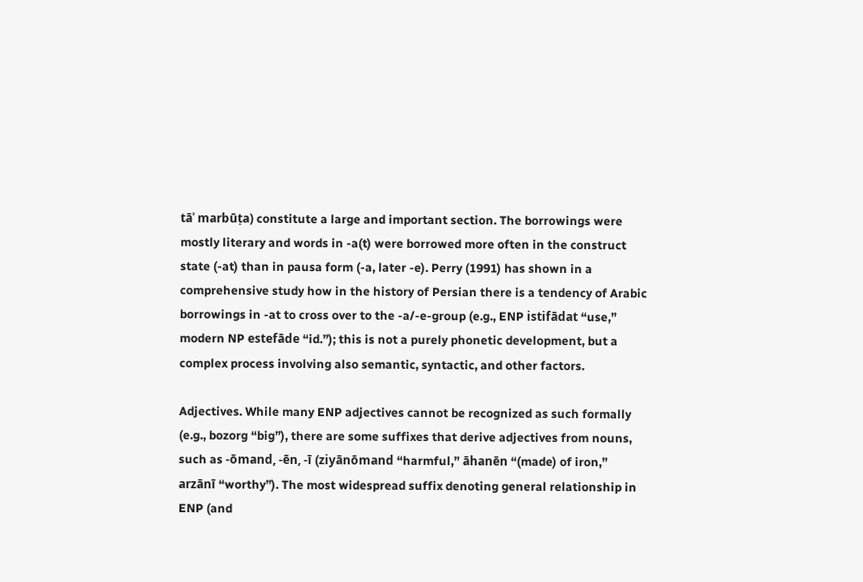tāʾ marbūṭa) constitute a large and important section. The borrowings were mostly literary and words in -a(t) were borrowed more often in the construct state (-at) than in pausa form (-a, later -e). Perry (1991) has shown in a comprehensive study how in the history of Persian there is a tendency of Arabic borrowings in -at to cross over to the -a/-e-group (e.g., ENP istifādat “use,” modern NP estefāde “id.”); this is not a purely phonetic development, but a complex process involving also semantic, syntactic, and other factors.

Adjectives. While many ENP adjectives cannot be recognized as such formally (e.g., bozorg “big”), there are some suffixes that derive adjectives from nouns, such as -ōmand, -ēn, -ī (ziyānōmand “harmful,” āhanēn “(made) of iron,” arzānī “worthy”). The most widespread suffix denoting general relationship in ENP (and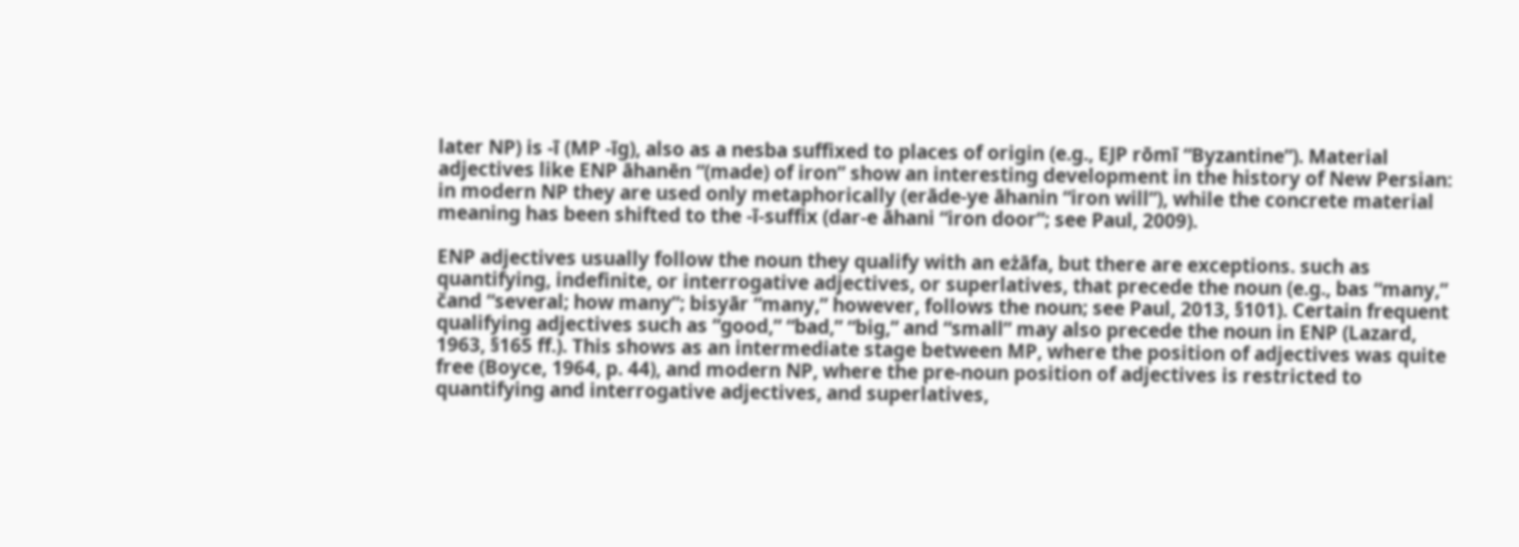later NP) is -ī (MP -īg), also as a nesba suffixed to places of origin (e.g., EJP rōmī “Byzantine”). Material adjectives like ENP āhanēn “(made) of iron” show an interesting development in the history of New Persian: in modern NP they are used only metaphorically (erāde-ye āhanin “iron will”), while the concrete material meaning has been shifted to the -ī-suffix (dar-e āhani “iron door”; see Paul, 2009).

ENP adjectives usually follow the noun they qualify with an eżāfa, but there are exceptions. such as quantifying, indefinite, or interrogative adjectives, or superlatives, that precede the noun (e.g., bas “many,” čand “several; how many”; bisyār “many,” however, follows the noun; see Paul, 2013, §101). Certain frequent qualifying adjectives such as “good,” “bad,” “big,” and “small” may also precede the noun in ENP (Lazard, 1963, §165 ff.). This shows as an intermediate stage between MP, where the position of adjectives was quite free (Boyce, 1964, p. 44), and modern NP, where the pre-noun position of adjectives is restricted to quantifying and interrogative adjectives, and superlatives,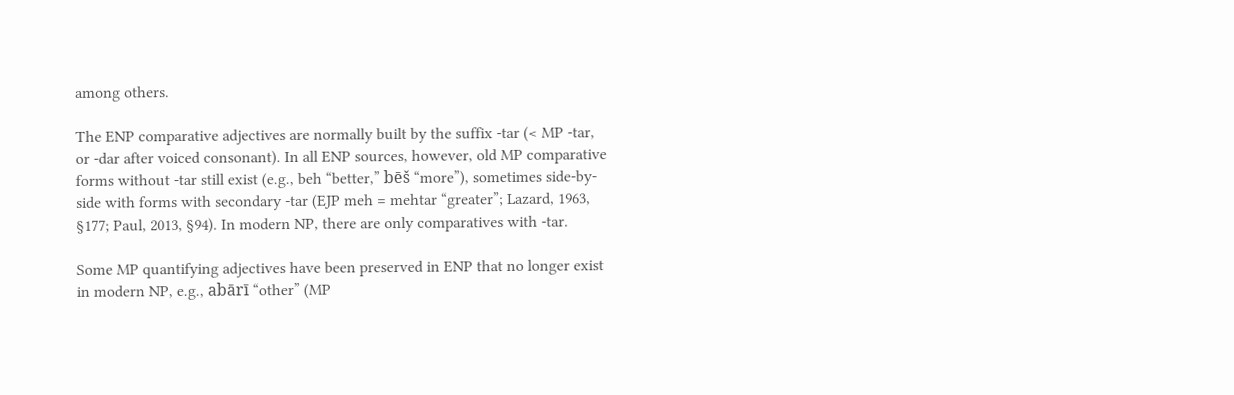among others.

The ENP comparative adjectives are normally built by the suffix -tar (< MP -tar, or -dar after voiced consonant). In all ENP sources, however, old MP comparative forms without -tar still exist (e.g., beh “better,” bēš “more”), sometimes side-by-side with forms with secondary -tar (EJP meh = mehtar “greater”; Lazard, 1963, §177; Paul, 2013, §94). In modern NP, there are only comparatives with -tar.

Some MP quantifying adjectives have been preserved in ENP that no longer exist in modern NP, e.g., abārī “other” (MP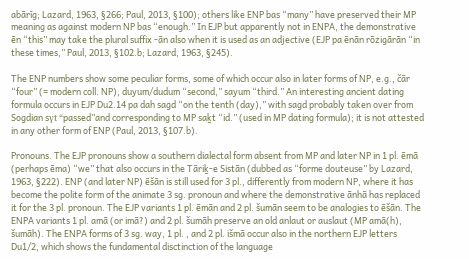abārīg; Lazard, 1963, §266; Paul, 2013, §100); others like ENP bas “many” have preserved their MP meaning as against modern NP bas “enough.” In EJP but apparently not in ENPA, the demonstrative ēn “this” may take the plural suffix -ān also when it is used as an adjective (EJP pa ēnān rōzigārān “in these times,” Paul, 2013, §102.b; Lazard, 1963, §245).

The ENP numbers show some peculiar forms, some of which occur also in later forms of NP, e.g., čār “four” (= modern coll. NP), duyum/dudum “second,” sayum “third.” An interesting ancient dating formula occurs in EJP Du2.14 pa dah sagd “on the tenth (day),” with sagd probably taken over from Sogdian sγt “passed”and corresponding to MP saḵt “id.” (used in MP dating formula); it is not attested in any other form of ENP (Paul, 2013, §107.b).

Pronouns. The EJP pronouns show a southern dialectal form absent from MP and later NP in 1 pl. ēmā (perhaps ēma) “we” that also occurs in the Tāriḵ-e Sistān (dubbed as “forme douteuse” by Lazard, 1963, §222). ENP (and later NP) ēšān is still used for 3 pl., differently from modern NP, where it has become the polite form of the animate 3 sg. pronoun and where the demonstrative ānhā has replaced it for the 3 pl. pronoun. The EJP variants 1 pl. ēmān and 2 pl. šumān seem to be analogies to ēšān. The ENPA variants 1 pl. amā (or imā?) and 2 pl. šumāh preserve an old anlaut or auslaut (MP amā(h), šumāh). The ENPA forms of 3 sg. way, 1 pl. , and 2 pl. išmā occur also in the northern EJP letters Du1/2, which shows the fundamental disctinction of the language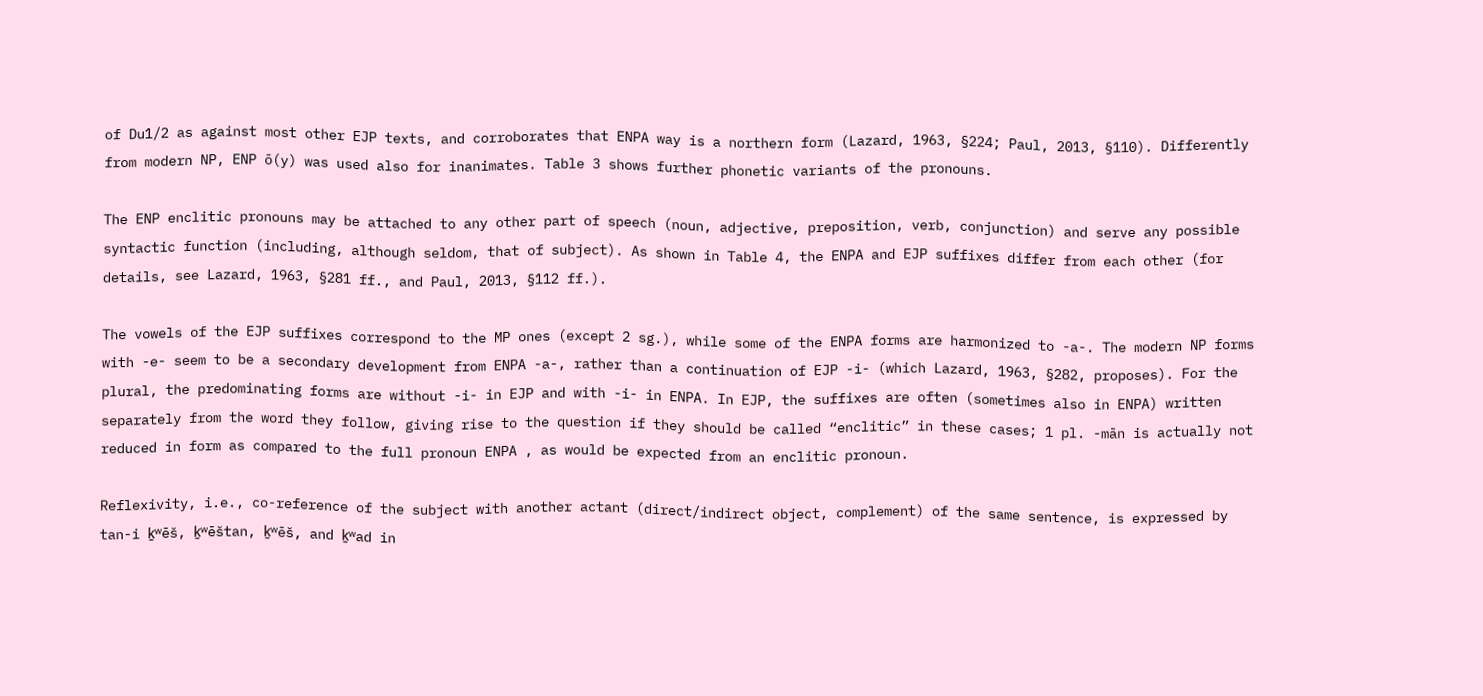of Du1/2 as against most other EJP texts, and corroborates that ENPA way is a northern form (Lazard, 1963, §224; Paul, 2013, §110). Differently from modern NP, ENP ō(y) was used also for inanimates. Table 3 shows further phonetic variants of the pronouns.

The ENP enclitic pronouns may be attached to any other part of speech (noun, adjective, preposition, verb, conjunction) and serve any possible syntactic function (including, although seldom, that of subject). As shown in Table 4, the ENPA and EJP suffixes differ from each other (for details, see Lazard, 1963, §281 ff., and Paul, 2013, §112 ff.).

The vowels of the EJP suffixes correspond to the MP ones (except 2 sg.), while some of the ENPA forms are harmonized to -a-. The modern NP forms with -e- seem to be a secondary development from ENPA -a-, rather than a continuation of EJP -i- (which Lazard, 1963, §282, proposes). For the plural, the predominating forms are without -i- in EJP and with -i- in ENPA. In EJP, the suffixes are often (sometimes also in ENPA) written separately from the word they follow, giving rise to the question if they should be called “enclitic” in these cases; 1 pl. -mān is actually not reduced in form as compared to the full pronoun ENPA , as would be expected from an enclitic pronoun.

Reflexivity, i.e., co-reference of the subject with another actant (direct/indirect object, complement) of the same sentence, is expressed by tan-i ḵʷēš, ḵʷēštan, ḵʷēš, and ḵʷad in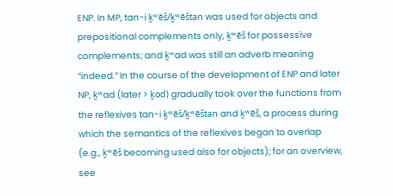ENP. In MP, tan-i ḵʷēš/ḵʷēštan was used for objects and prepositional complements only, ḵʷēš for possessive complements; and ḵʷad was still an adverb meaning “indeed.” In the course of the development of ENP and later NP, ḵʷad (later > ḵod) gradually took over the functions from the reflexives tan-i ḵʷēš/ḵʷēštan and ḵʷēš, a process during which the semantics of the reflexives began to overlap (e.g., ḵʷēš becoming used also for objects); for an overview, see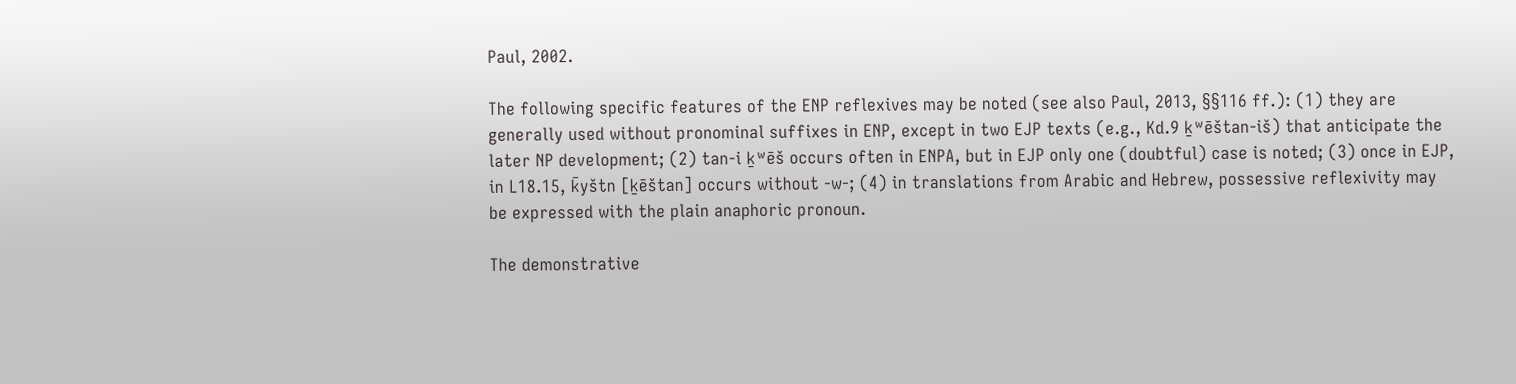Paul, 2002.

The following specific features of the ENP reflexives may be noted (see also Paul, 2013, §§116 ff.): (1) they are generally used without pronominal suffixes in ENP, except in two EJP texts (e.g., Kd.9 ḵʷēštan-iš) that anticipate the later NP development; (2) tan-i ḵʷēš occurs often in ENPA, but in EJP only one (doubtful) case is noted; (3) once in EJP, in L18.15, k̄yštn [ḵēštan] occurs without -w-; (4) in translations from Arabic and Hebrew, possessive reflexivity may be expressed with the plain anaphoric pronoun.

The demonstrative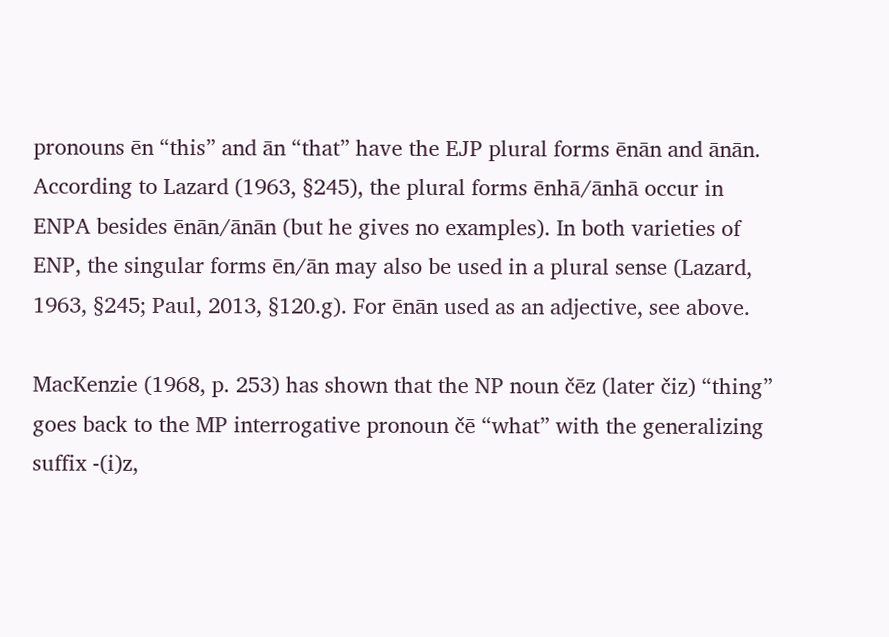pronouns ēn “this” and ān “that” have the EJP plural forms ēnān and ānān. According to Lazard (1963, §245), the plural forms ēnhā/ānhā occur in ENPA besides ēnān/ānān (but he gives no examples). In both varieties of ENP, the singular forms ēn/ān may also be used in a plural sense (Lazard, 1963, §245; Paul, 2013, §120.g). For ēnān used as an adjective, see above.

MacKenzie (1968, p. 253) has shown that the NP noun čēz (later čiz) “thing” goes back to the MP interrogative pronoun čē “what” with the generalizing suffix -(i)z,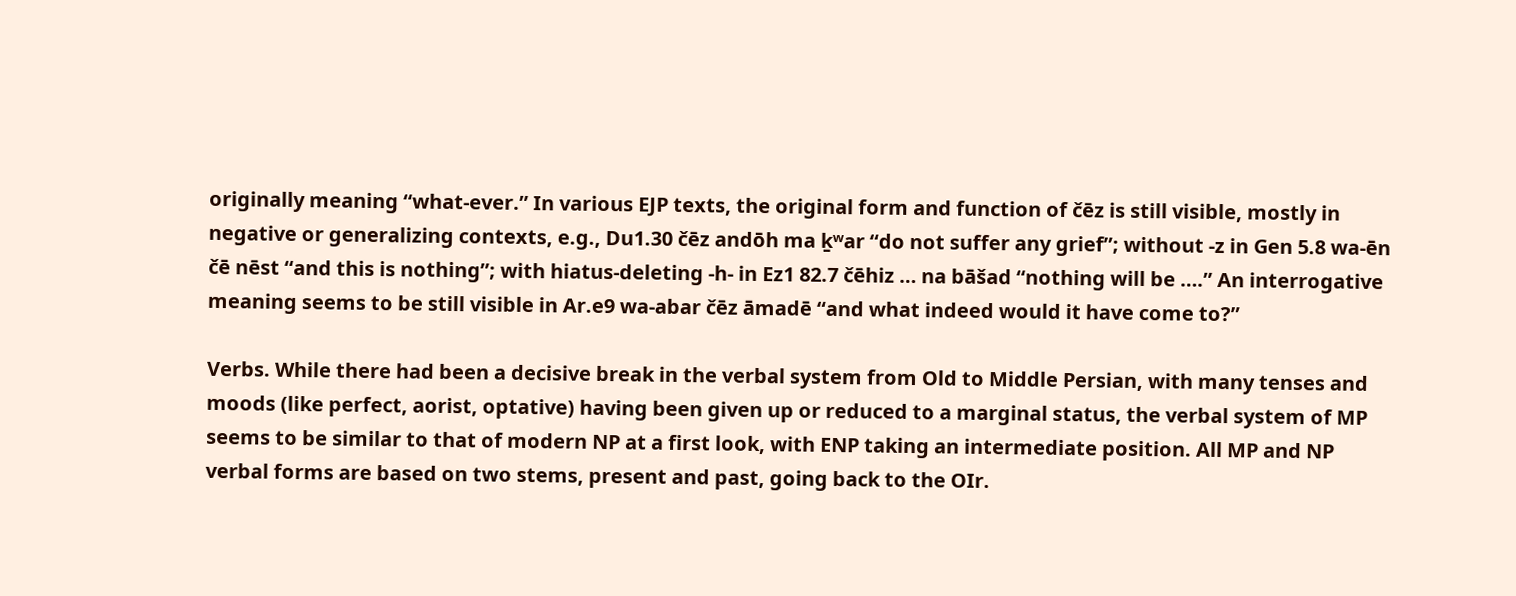originally meaning “what-ever.” In various EJP texts, the original form and function of čēz is still visible, mostly in negative or generalizing contexts, e.g., Du1.30 čēz andōh ma ḵʷar “do not suffer any grief”; without -z in Gen 5.8 wa-ēn čē nēst “and this is nothing”; with hiatus-deleting -h- in Ez1 82.7 čēhiz … na bāšad “nothing will be ….” An interrogative meaning seems to be still visible in Ar.e9 wa-abar čēz āmadē “and what indeed would it have come to?”

Verbs. While there had been a decisive break in the verbal system from Old to Middle Persian, with many tenses and moods (like perfect, aorist, optative) having been given up or reduced to a marginal status, the verbal system of MP seems to be similar to that of modern NP at a first look, with ENP taking an intermediate position. All MP and NP verbal forms are based on two stems, present and past, going back to the OIr.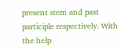present stem and past participle respectively. With the help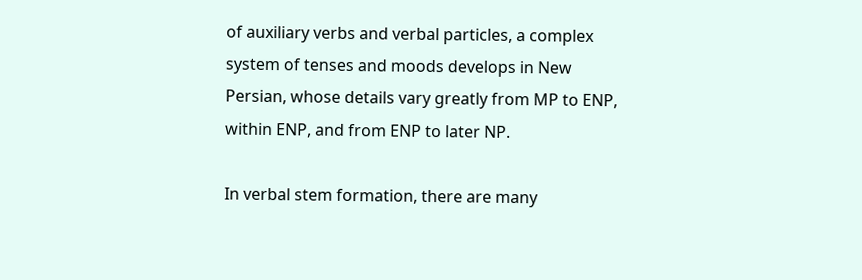of auxiliary verbs and verbal particles, a complex system of tenses and moods develops in New Persian, whose details vary greatly from MP to ENP, within ENP, and from ENP to later NP.

In verbal stem formation, there are many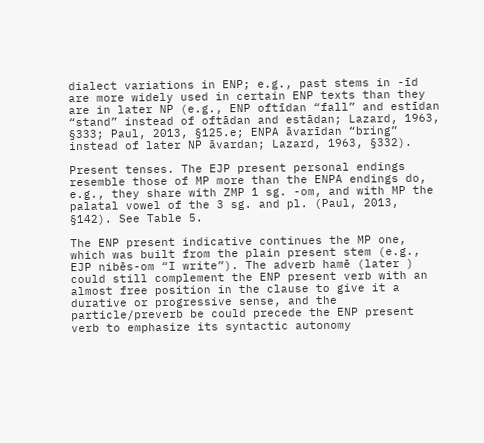dialect variations in ENP; e.g., past stems in -īd are more widely used in certain ENP texts than they are in later NP (e.g., ENP oftīdan “fall” and estīdan “stand” instead of oftādan and estādan; Lazard, 1963, §333; Paul, 2013, §125.e; ENPA āvarīdan “bring” instead of later NP āvardan; Lazard, 1963, §332).

Present tenses. The EJP present personal endings resemble those of MP more than the ENPA endings do, e.g., they share with ZMP 1 sg. -om, and with MP the palatal vowel of the 3 sg. and pl. (Paul, 2013, §142). See Table 5.

The ENP present indicative continues the MP one, which was built from the plain present stem (e.g., EJP nibēs-om “I write”). The adverb hamē (later ) could still complement the ENP present verb with an almost free position in the clause to give it a durative or progressive sense, and the particle/preverb be could precede the ENP present verb to emphasize its syntactic autonomy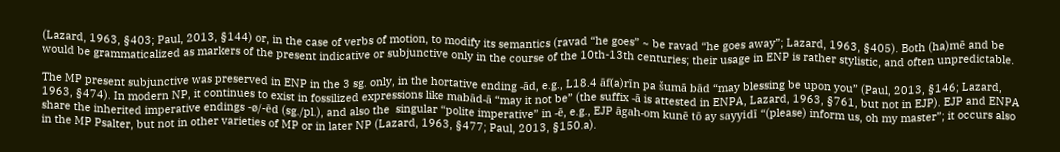(Lazard, 1963, §403; Paul, 2013, §144) or, in the case of verbs of motion, to modify its semantics (ravad “he goes” ~ be ravad “he goes away”; Lazard, 1963, §405). Both (ha)mē and be would be grammaticalized as markers of the present indicative or subjunctive only in the course of the 10th-13th centuries; their usage in ENP is rather stylistic, and often unpredictable.

The MP present subjunctive was preserved in ENP in the 3 sg. only, in the hortative ending -ād, e.g., L18.4 āf(a)rīn pa šumā bād “may blessing be upon you” (Paul, 2013, §146; Lazard, 1963, §474). In modern NP, it continues to exist in fossilized expressions like mabād-ā “may it not be” (the suffix -ā is attested in ENPA, Lazard, 1963, §761, but not in EJP). EJP and ENPA share the inherited imperative endings -ø/-ēd (sg./pl.), and also the  singular “polite imperative” in -ē, e.g., EJP āgah-om kunē tō ay sayyidī “(please) inform us, oh my master”; it occurs also in the MP Psalter, but not in other varieties of MP or in later NP (Lazard, 1963, §477; Paul, 2013, §150.a).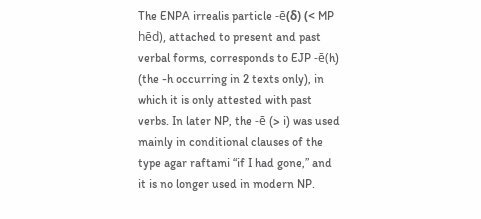The ENPA irrealis particle -ē(δ) (< MP hēd), attached to present and past verbal forms, corresponds to EJP -ē(h) (the -h occurring in 2 texts only), in which it is only attested with past verbs. In later NP, the -ē (> i) was used mainly in conditional clauses of the type agar raftami “if I had gone,” and it is no longer used in modern NP.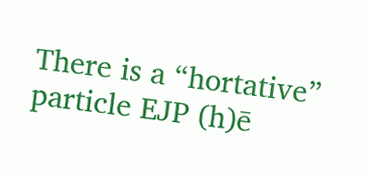There is a “hortative” particle EJP (h)ē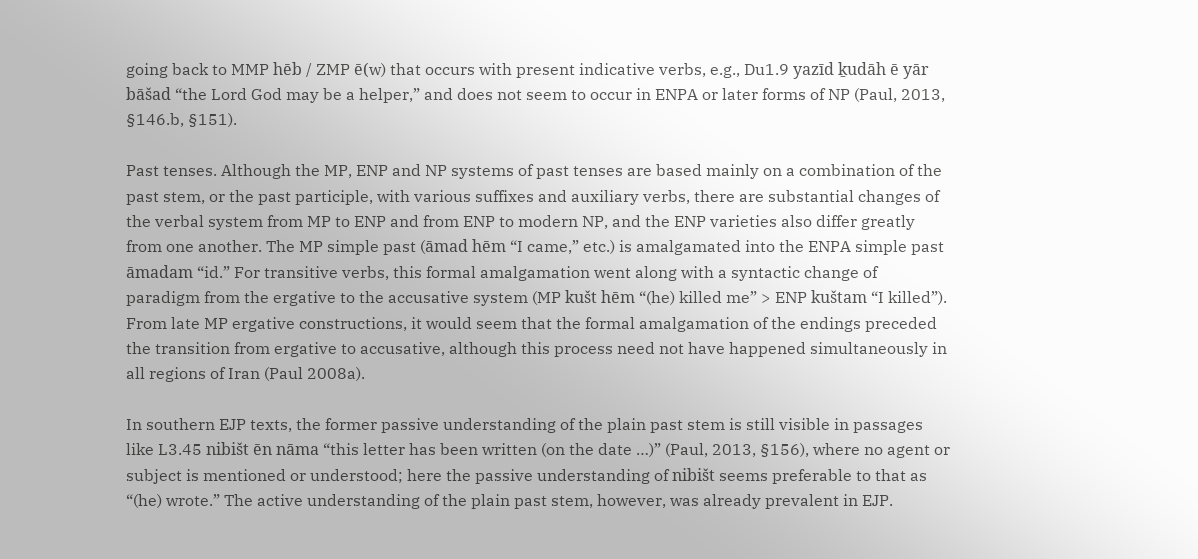going back to MMP hēb / ZMP ē(w) that occurs with present indicative verbs, e.g., Du1.9 yazīd ḵudāh ē yār bāšad “the Lord God may be a helper,” and does not seem to occur in ENPA or later forms of NP (Paul, 2013, §146.b, §151).

Past tenses. Although the MP, ENP and NP systems of past tenses are based mainly on a combination of the past stem, or the past participle, with various suffixes and auxiliary verbs, there are substantial changes of the verbal system from MP to ENP and from ENP to modern NP, and the ENP varieties also differ greatly from one another. The MP simple past (āmad hēm “I came,” etc.) is amalgamated into the ENPA simple past āmadam “id.” For transitive verbs, this formal amalgamation went along with a syntactic change of paradigm from the ergative to the accusative system (MP kušt hēm “(he) killed me” > ENP kuštam “I killed”). From late MP ergative constructions, it would seem that the formal amalgamation of the endings preceded the transition from ergative to accusative, although this process need not have happened simultaneously in all regions of Iran (Paul 2008a).

In southern EJP texts, the former passive understanding of the plain past stem is still visible in passages like L3.45 nibišt ēn nāma “this letter has been written (on the date …)” (Paul, 2013, §156), where no agent or subject is mentioned or understood; here the passive understanding of nibišt seems preferable to that as “(he) wrote.” The active understanding of the plain past stem, however, was already prevalent in EJP.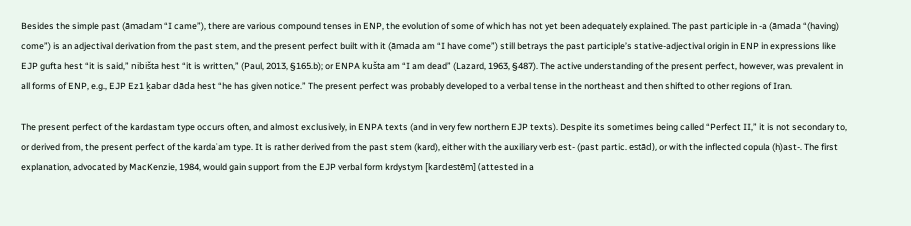Besides the simple past (āmadam “I came”), there are various compound tenses in ENP, the evolution of some of which has not yet been adequately explained. The past participle in -a (āmada “(having) come”) is an adjectival derivation from the past stem, and the present perfect built with it (āmada am “I have come”) still betrays the past participle’s stative-adjectival origin in ENP in expressions like EJP gufta hest “it is said,” nibišta hest “it is written,” (Paul, 2013, §165.b); or ENPA kušta am “I am dead” (Lazard, 1963, §487). The active understanding of the present perfect, however, was prevalent in all forms of ENP, e.g., EJP Ez1 ḵabar dāda hest “he has given notice.” The present perfect was probably developed to a verbal tense in the northeast and then shifted to other regions of Iran.

The present perfect of the kardastam type occurs often, and almost exclusively, in ENPA texts (and in very few northern EJP texts). Despite its sometimes being called “Perfect II,” it is not secondary to, or derived from, the present perfect of the kardaʾam type. It is rather derived from the past stem (kard), either with the auxiliary verb est- (past partic. estād), or with the inflected copula (h)ast-. The first explanation, advocated by MacKenzie, 1984, would gain support from the EJP verbal form krdystym [kardestēm] (attested in a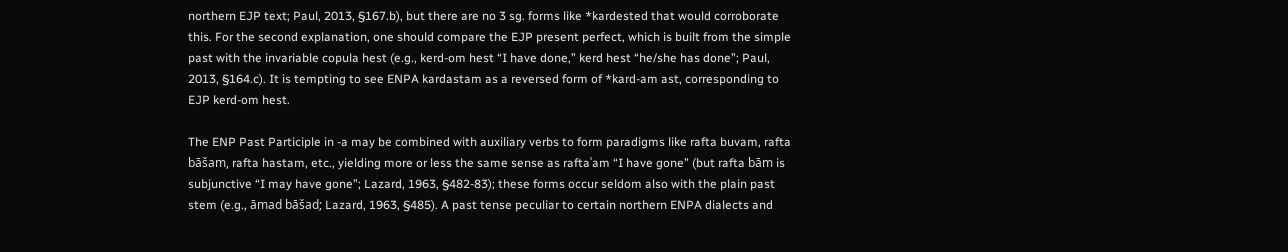northern EJP text; Paul, 2013, §167.b), but there are no 3 sg. forms like *kardested that would corroborate this. For the second explanation, one should compare the EJP present perfect, which is built from the simple past with the invariable copula hest (e.g., kerd-om hest “I have done,” kerd hest “he/she has done”; Paul, 2013, §164.c). It is tempting to see ENPA kardastam as a reversed form of *kard-am ast, corresponding to EJP kerd-om hest.

The ENP Past Participle in -a may be combined with auxiliary verbs to form paradigms like rafta buvam, rafta bāšam, rafta hastam, etc., yielding more or less the same sense as raftaʾam “I have gone” (but rafta bām is subjunctive “I may have gone”; Lazard, 1963, §482-83); these forms occur seldom also with the plain past stem (e.g., āmad bāšad; Lazard, 1963, §485). A past tense peculiar to certain northern ENPA dialects and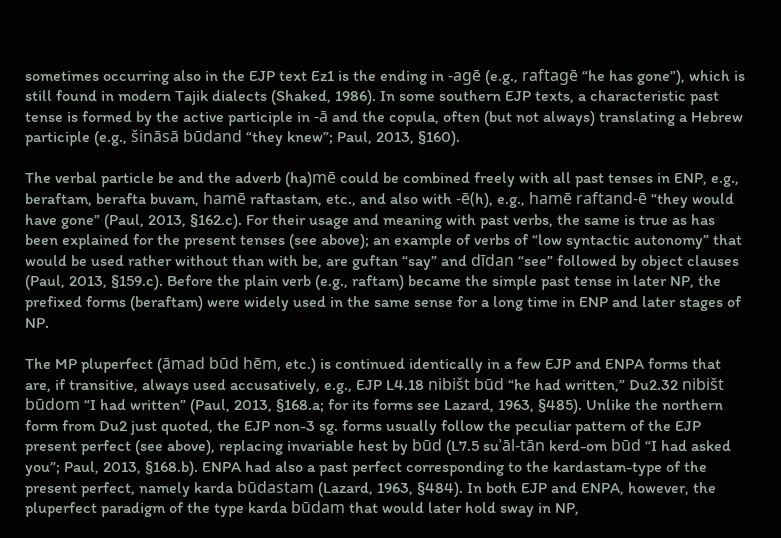sometimes occurring also in the EJP text Ez1 is the ending in -agē (e.g., raftagē “he has gone”), which is still found in modern Tajik dialects (Shaked, 1986). In some southern EJP texts, a characteristic past tense is formed by the active participle in -ā and the copula, often (but not always) translating a Hebrew participle (e.g., šināsā būdand “they knew”; Paul, 2013, §160).

The verbal particle be and the adverb (ha)mē could be combined freely with all past tenses in ENP, e.g., beraftam, berafta buvam, hamē raftastam, etc., and also with -ē(h), e.g., hamē raftand-ē “they would have gone” (Paul, 2013, §162.c). For their usage and meaning with past verbs, the same is true as has been explained for the present tenses (see above); an example of verbs of “low syntactic autonomy” that would be used rather without than with be, are guftan “say” and dīdan “see” followed by object clauses (Paul, 2013, §159.c). Before the plain verb (e.g., raftam) became the simple past tense in later NP, the prefixed forms (beraftam) were widely used in the same sense for a long time in ENP and later stages of NP.

The MP pluperfect (āmad būd hēm, etc.) is continued identically in a few EJP and ENPA forms that are, if transitive, always used accusatively, e.g., EJP L4.18 nibišt būd “he had written,” Du2.32 nibišt būdom “I had written” (Paul, 2013, §168.a; for its forms see Lazard, 1963, §485). Unlike the northern form from Du2 just quoted, the EJP non-3 sg. forms usually follow the peculiar pattern of the EJP present perfect (see above), replacing invariable hest by būd (L7.5 suʾāl-tān kerd-om būd “I had asked you”; Paul, 2013, §168.b). ENPA had also a past perfect corresponding to the kardastam-type of the present perfect, namely karda būdastam (Lazard, 1963, §484). In both EJP and ENPA, however, the pluperfect paradigm of the type karda būdam that would later hold sway in NP,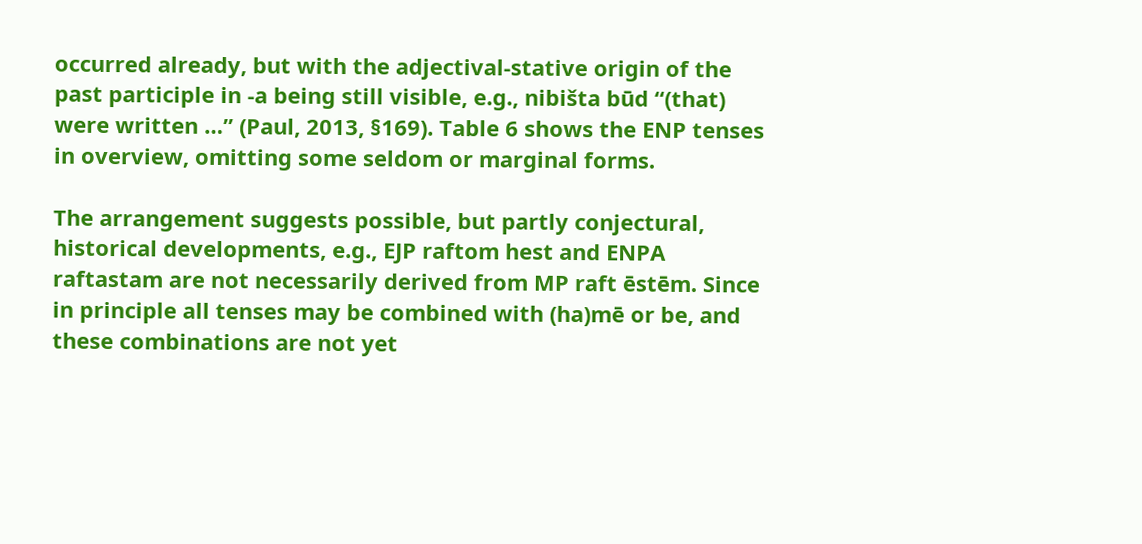occurred already, but with the adjectival-stative origin of the past participle in -a being still visible, e.g., nibišta būd “(that) were written …” (Paul, 2013, §169). Table 6 shows the ENP tenses in overview, omitting some seldom or marginal forms.

The arrangement suggests possible, but partly conjectural, historical developments, e.g., EJP raftom hest and ENPA raftastam are not necessarily derived from MP raft ēstēm. Since in principle all tenses may be combined with (ha)mē or be, and these combinations are not yet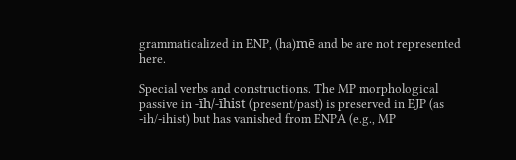grammaticalized in ENP, (ha)mē and be are not represented here.

Special verbs and constructions. The MP morphological passive in -īh/-īhist (present/past) is preserved in EJP (as -ih/-ihist) but has vanished from ENPA (e.g., MP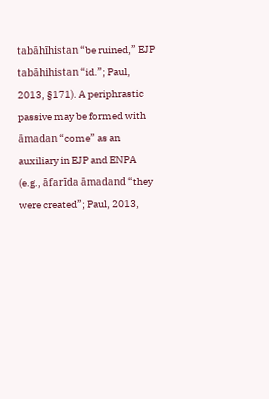tabāhīhistan “be ruined,” EJP tabāhihistan “id.”; Paul, 2013, §171). A periphrastic passive may be formed with āmadan “come” as an auxiliary in EJP and ENPA (e.g., āfarīda āmadand “they were created”; Paul, 2013,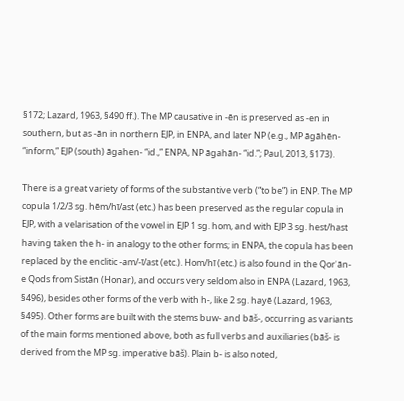§172; Lazard, 1963, §490 ff.). The MP causative in -ēn is preserved as -en in southern, but as -ān in northern EJP, in ENPA, and later NP (e.g., MP āgāhēn- “inform,” EJP (south) āgahen- “id.,” ENPA, NP āgahān- “id.”; Paul, 2013, §173).

There is a great variety of forms of the substantive verb (“to be”) in ENP. The MP copula 1/2/3 sg. hēm/hī/ast (etc.) has been preserved as the regular copula in EJP, with a velarisation of the vowel in EJP 1 sg. hom, and with EJP 3 sg. hest/hast having taken the h- in analogy to the other forms; in ENPA, the copula has been replaced by the enclitic -am/-ī/ast (etc.). Hom/hī (etc.) is also found in the Qorʾān-e Qods from Sistān (Honar), and occurs very seldom also in ENPA (Lazard, 1963, §496), besides other forms of the verb with h-, like 2 sg. hayē (Lazard, 1963, §495). Other forms are built with the stems buw- and bāš-, occurring as variants of the main forms mentioned above, both as full verbs and auxiliaries (bāš- is derived from the MP sg. imperative bāš). Plain b- is also noted,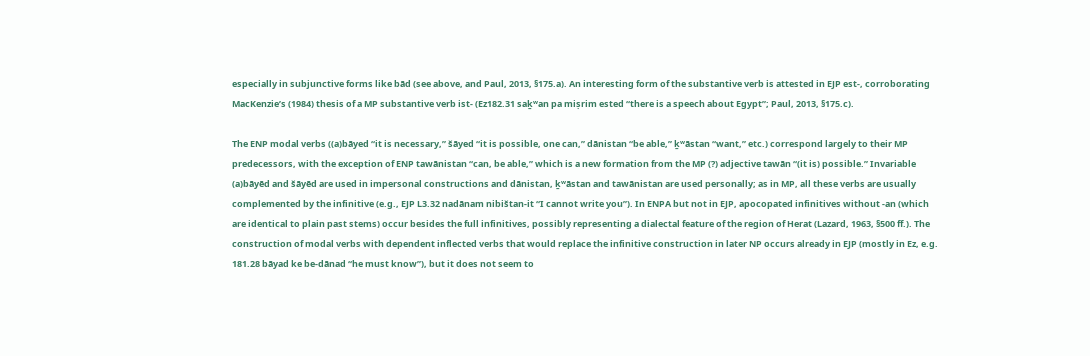especially in subjunctive forms like bād (see above, and Paul, 2013, §175.a). An interesting form of the substantive verb is attested in EJP est-, corroborating MacKenzie’s (1984) thesis of a MP substantive verb ist- (Ez182.31 saḵʷan pa miṣrim ested “there is a speech about Egypt”; Paul, 2013, §175.c).

The ENP modal verbs ((a)bāyed “it is necessary,” šāyed “it is possible, one can,” dānistan “be able,” ḵʷāstan “want,” etc.) correspond largely to their MP predecessors, with the exception of ENP tawānistan “can, be able,” which is a new formation from the MP (?) adjective tawān “(it is) possible.” Invariable (a)bāyēd and šāyēd are used in impersonal constructions and dānistan, ḵʷāstan and tawānistan are used personally; as in MP, all these verbs are usually complemented by the infinitive (e.g., EJP L3.32 nadānam nibištan-it “I cannot write you”). In ENPA but not in EJP, apocopated infinitives without -an (which are identical to plain past stems) occur besides the full infinitives, possibly representing a dialectal feature of the region of Herat (Lazard, 1963, §500 ff.). The construction of modal verbs with dependent inflected verbs that would replace the infinitive construction in later NP occurs already in EJP (mostly in Ez, e.g. 181.28 bāyad ke be-dānad “he must know”), but it does not seem to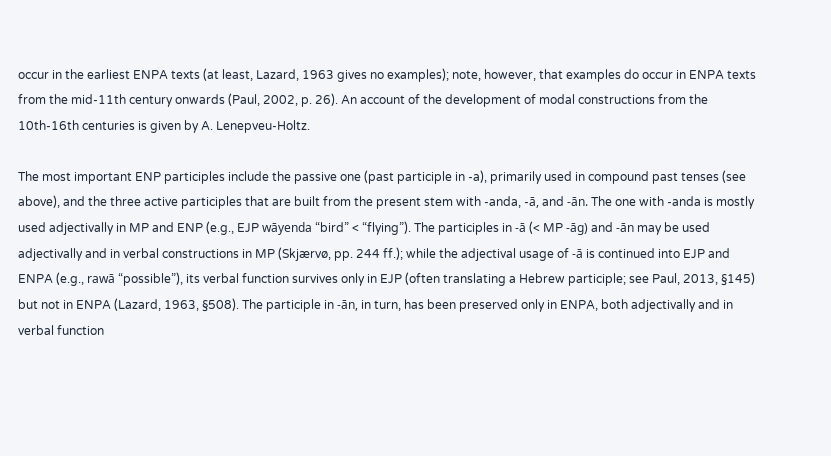occur in the earliest ENPA texts (at least, Lazard, 1963 gives no examples); note, however, that examples do occur in ENPA texts from the mid-11th century onwards (Paul, 2002, p. 26). An account of the development of modal constructions from the 10th-16th centuries is given by A. Lenepveu-Holtz.

The most important ENP participles include the passive one (past participle in -a), primarily used in compound past tenses (see above), and the three active participles that are built from the present stem with -anda, -ā, and -ān. The one with -anda is mostly used adjectivally in MP and ENP (e.g., EJP wāyenda “bird” < “flying”). The participles in -ā (< MP -āg) and -ān may be used adjectivally and in verbal constructions in MP (Skjærvø, pp. 244 ff.); while the adjectival usage of -ā is continued into EJP and ENPA (e.g., rawā “possible”), its verbal function survives only in EJP (often translating a Hebrew participle; see Paul, 2013, §145) but not in ENPA (Lazard, 1963, §508). The participle in -ān, in turn, has been preserved only in ENPA, both adjectivally and in verbal function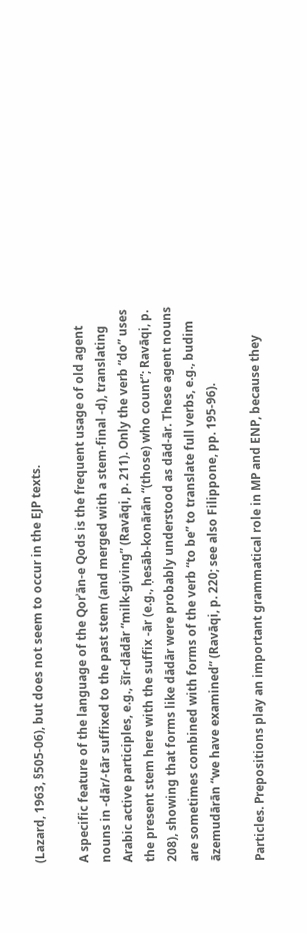(Lazard, 1963, §505-06), but does not seem to occur in the EJP texts.

A specific feature of the language of the Qorʾān-e Qods is the frequent usage of old agent nouns in -dār/-tār suffixed to the past stem (and merged with a stem-final -d), translating Arabic active participles, e.g., šīr-dādār “milk-giving” (Ravāqi, p. 211). Only the verb “do” uses the present stem here with the suffix -ār (e.g., ḥesāb-konārān “(those) who count”; Ravāqi, p. 208), showing that forms like dādār were probably understood as dād-ār. These agent nouns are sometimes combined with forms of the verb “to be” to translate full verbs, e.g., budim āzemudārān “we have examined” (Ravāqi, p. 220; see also Filippone, pp. 195-96).

Particles. Prepositions play an important grammatical role in MP and ENP, because they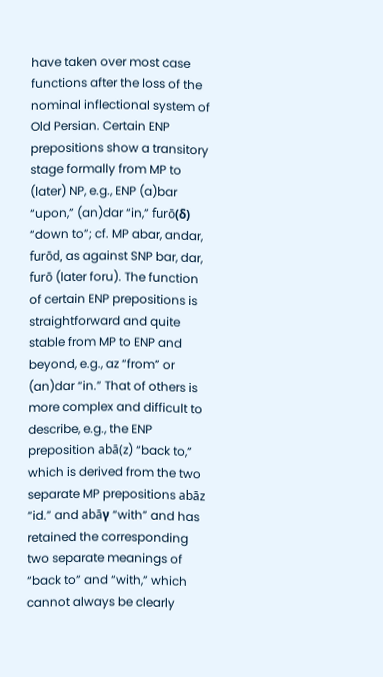have taken over most case functions after the loss of the nominal inflectional system of Old Persian. Certain ENP prepositions show a transitory stage formally from MP to (later) NP, e.g., ENP (a)bar “upon,” (an)dar “in,” furō(δ) “down to”; cf. MP abar, andar, furōd, as against SNP bar, dar, furō (later foru). The function of certain ENP prepositions is straightforward and quite stable from MP to ENP and beyond, e.g., az “from” or (an)dar “in.” That of others is more complex and difficult to describe, e.g., the ENP preposition abā(z) “back to,” which is derived from the two separate MP prepositions abāz “id.” and abāγ “with” and has retained the corresponding two separate meanings of “back to” and “with,” which cannot always be clearly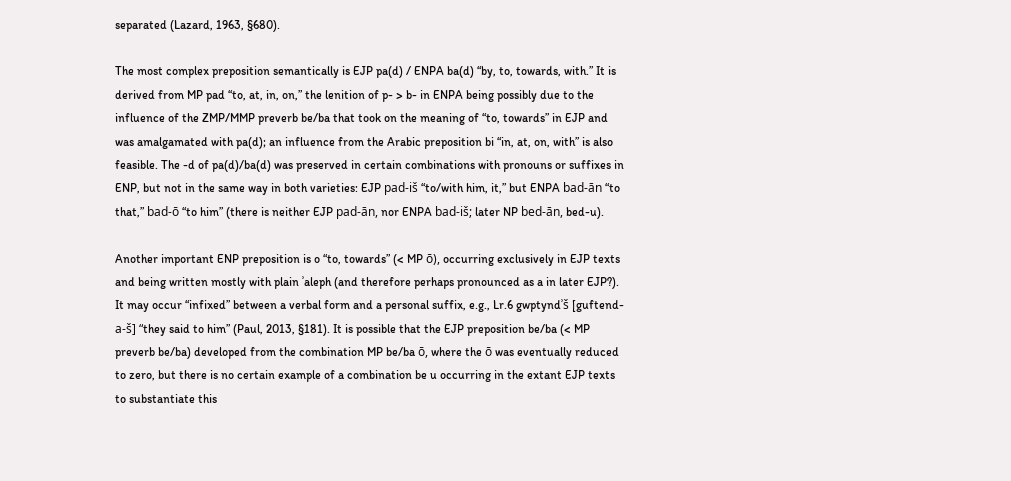separated (Lazard, 1963, §680).

The most complex preposition semantically is EJP pa(d) / ENPA ba(d) “by, to, towards, with.” It is derived from MP pad “to, at, in, on,” the lenition of p- > b- in ENPA being possibly due to the influence of the ZMP/MMP preverb be/ba that took on the meaning of “to, towards” in EJP and was amalgamated with pa(d); an influence from the Arabic preposition bi “in, at, on, with” is also feasible. The -d of pa(d)/ba(d) was preserved in certain combinations with pronouns or suffixes in ENP, but not in the same way in both varieties: EJP pad-iš “to/with him, it,” but ENPA bad-ān “to that,” bad-ō “to him” (there is neither EJP pad-ān, nor ENPA bad-iš; later NP bed-ān, bed-u).

Another important ENP preposition is o “to, towards” (< MP ō), occurring exclusively in EJP texts and being written mostly with plain ʾaleph (and therefore perhaps pronounced as a in later EJP?). It may occur “infixed” between a verbal form and a personal suffix, e.g., Lr.6 gwptyndʾš [guftend-a-š] “they said to him” (Paul, 2013, §181). It is possible that the EJP preposition be/ba (< MP preverb be/ba) developed from the combination MP be/ba ō, where the ō was eventually reduced to zero, but there is no certain example of a combination be u occurring in the extant EJP texts to substantiate this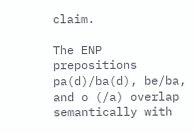claim.

The ENP prepositions pa(d)/ba(d), be/ba, and o (/a) overlap semantically with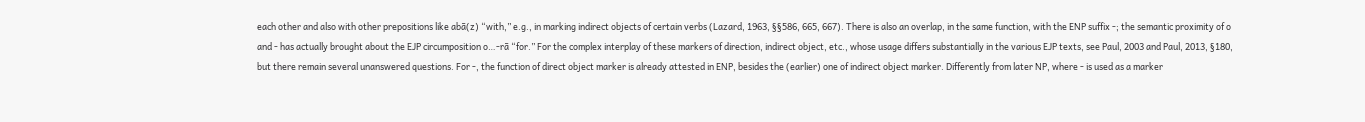each other and also with other prepositions like abā(z) “with,” e.g., in marking indirect objects of certain verbs (Lazard, 1963, §§586, 665, 667). There is also an overlap, in the same function, with the ENP suffix -; the semantic proximity of o and - has actually brought about the EJP circumposition o…-rā “for.” For the complex interplay of these markers of direction, indirect object, etc., whose usage differs substantially in the various EJP texts, see Paul, 2003 and Paul, 2013, §180, but there remain several unanswered questions. For -, the function of direct object marker is already attested in ENP, besides the (earlier) one of indirect object marker. Differently from later NP, where - is used as a marker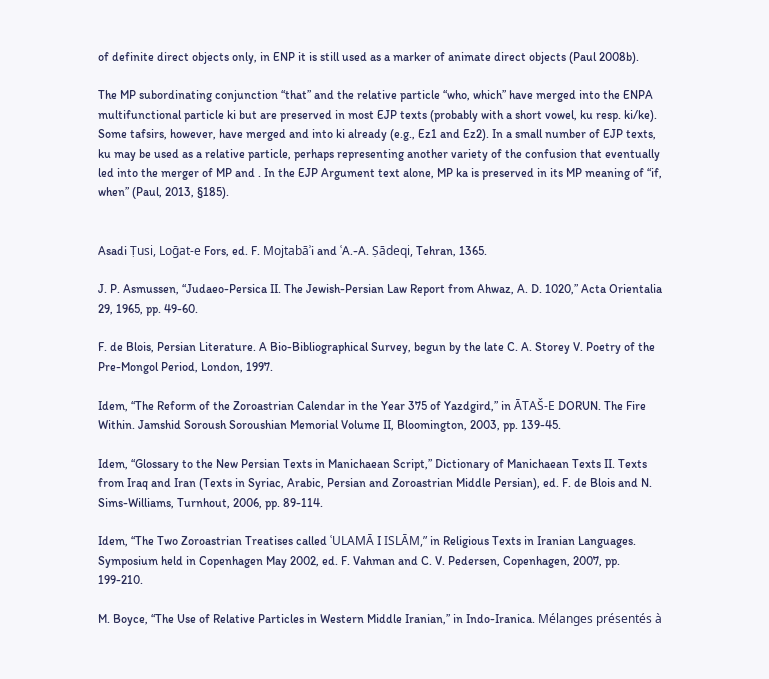of definite direct objects only, in ENP it is still used as a marker of animate direct objects (Paul 2008b).

The MP subordinating conjunction “that” and the relative particle “who, which” have merged into the ENPA multifunctional particle ki but are preserved in most EJP texts (probably with a short vowel, ku resp. ki/ke). Some tafsirs, however, have merged and into ki already (e.g., Ez1 and Ez2). In a small number of EJP texts, ku may be used as a relative particle, perhaps representing another variety of the confusion that eventually led into the merger of MP and . In the EJP Argument text alone, MP ka is preserved in its MP meaning of “if, when” (Paul, 2013, §185).


Asadi Ṭusi, Loḡat-e Fors, ed. F. Mojtabāʾi and ʿA.-A. Ṣādeqi, Tehran, 1365.

J. P. Asmussen, “Judaeo-Persica II. The Jewish-Persian Law Report from Ahwaz, A. D. 1020,” Acta Orientalia 29, 1965, pp. 49-60.

F. de Blois, Persian Literature. A Bio-Bibliographical Survey, begun by the late C. A. Storey V. Poetry of the Pre-Mongol Period, London, 1997.

Idem, “The Reform of the Zoroastrian Calendar in the Year 375 of Yazdgird,” in ĀTAŠ-E DORUN. The Fire Within. Jamshid Soroush Soroushian Memorial Volume II, Bloomington, 2003, pp. 139-45.

Idem, “Glossary to the New Persian Texts in Manichaean Script,” Dictionary of Manichaean Texts II. Texts from Iraq and Iran (Texts in Syriac, Arabic, Persian and Zoroastrian Middle Persian), ed. F. de Blois and N. Sims-Williams, Turnhout, 2006, pp. 89-114.

Idem, “The Two Zoroastrian Treatises called ʿULAMĀ I ISLĀM,” in Religious Texts in Iranian Languages. Symposium held in Copenhagen May 2002, ed. F. Vahman and C. V. Pedersen, Copenhagen, 2007, pp. 199-210.

M. Boyce, “The Use of Relative Particles in Western Middle Iranian,” in Indo-Iranica. Mélanges présentés à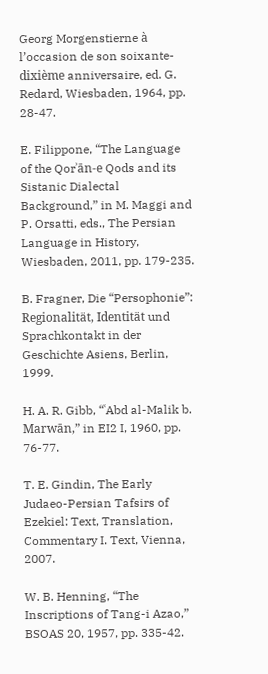Georg Morgenstierne à l’occasion de son soixante-dixième anniversaire, ed. G. Redard, Wiesbaden, 1964, pp. 28-47.

E. Filippone, “The Language of the Qorʾān-e Qods and its Sistanic Dialectal Background,” in M. Maggi and P. Orsatti, eds., The Persian Language in History, Wiesbaden, 2011, pp. 179-235.

B. Fragner, Die “Persophonie”: Regionalität, Identität und Sprachkontakt in der Geschichte Asiens, Berlin, 1999.

H. A. R. Gibb, “ʿAbd al-Malik b. Marwān,” in EI2 I, 1960, pp. 76-77.

T. E. Gindin, The Early Judaeo-Persian Tafsirs of Ezekiel: Text, Translation, Commentary I. Text, Vienna, 2007.

W. B. Henning, “The Inscriptions of Tang-i Azao,” BSOAS 20, 1957, pp. 335-42.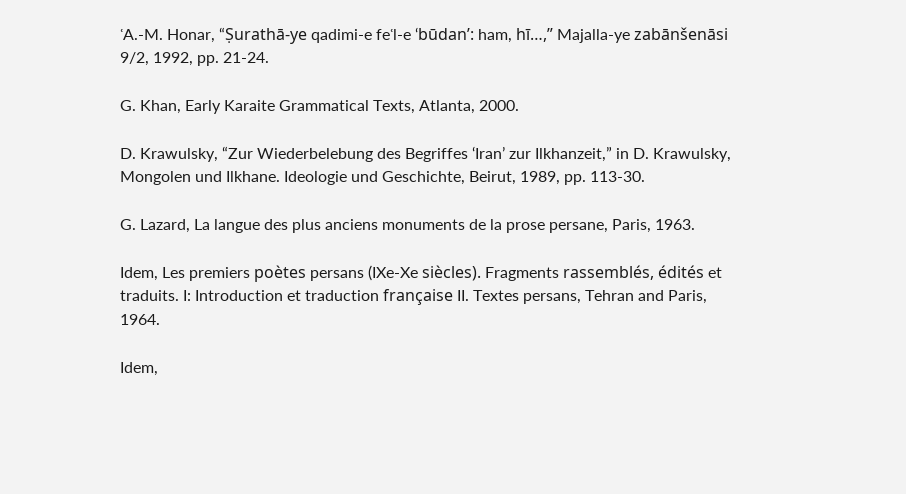ʿA.-M. Honar, “Ṣurathā-ye qadimi-e feʿl-e ‘būdan’: ham, hī…,” Majalla-ye zabānšenāsi 9/2, 1992, pp. 21-24.

G. Khan, Early Karaite Grammatical Texts, Atlanta, 2000.

D. Krawulsky, “Zur Wiederbelebung des Begriffes ‘Iran’ zur Ilkhanzeit,” in D. Krawulsky, Mongolen und Ilkhane. Ideologie und Geschichte, Beirut, 1989, pp. 113-30.

G. Lazard, La langue des plus anciens monuments de la prose persane, Paris, 1963.

Idem, Les premiers poètes persans (IXe-Xe siècles). Fragments rassemblés, édités et traduits. I: Introduction et traduction française II. Textes persans, Tehran and Paris, 1964.

Idem,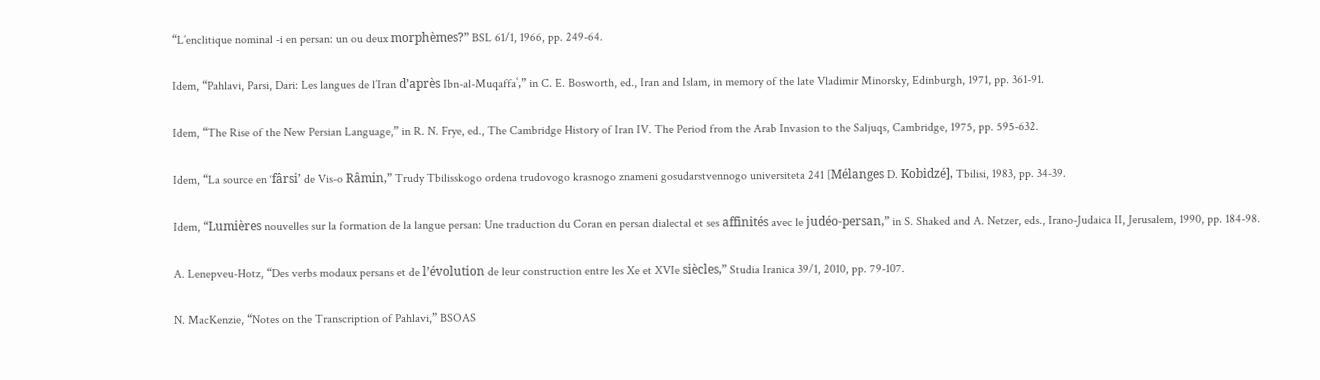“L’enclitique nominal -i en persan: un ou deux morphèmes?” BSL 61/1, 1966, pp. 249-64.

Idem, “Pahlavi, Parsi, Dari: Les langues de l’Iran d’après Ibn-al-Muqaffaʿ,” in C. E. Bosworth, ed., Iran and Islam, in memory of the late Vladimir Minorsky, Edinburgh, 1971, pp. 361-91.

Idem, “The Rise of the New Persian Language,” in R. N. Frye, ed., The Cambridge History of Iran IV. The Period from the Arab Invasion to the Saljuqs, Cambridge, 1975, pp. 595-632.

Idem, “La source en ‘fârsi’ de Vis-o Râmin,” Trudy Tbilisskogo ordena trudovogo krasnogo znameni gosudarstvennogo universiteta 241 [Mélanges D. Kobidzé], Tbilisi, 1983, pp. 34-39.

Idem, “Lumières nouvelles sur la formation de la langue persan: Une traduction du Coran en persan dialectal et ses affinités avec le judéo-persan,” in S. Shaked and A. Netzer, eds., Irano-Judaica II, Jerusalem, 1990, pp. 184-98.

A. Lenepveu-Hotz, “Des verbs modaux persans et de l’évolution de leur construction entre les Xe et XVIe siècles,” Studia Iranica 39/1, 2010, pp. 79-107.

N. MacKenzie, “Notes on the Transcription of Pahlavi,” BSOAS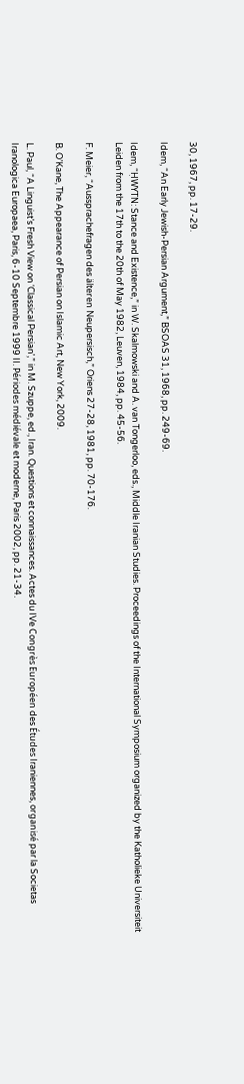30, 1967, pp. 17-29.

Idem, “An Early Jewish-Persian Argument,” BSOAS 31, 1968, pp. 249-69.

Idem, “ḤWYTN: Stance and Existence,” in W. Skalmowski and A. van Tongerloo, eds., Middle Iranian Studies. Proceedings of the International Symposium organized by the Katholieke Universiteit Leiden from the 17th to the 20th of May 1982, Leuven, 1984, pp. 45-56.

F. Meier, “Aussprachefragen des älteren Neupersisch,” Oriens 27-28, 1981, pp. 70-176.

B. O’Kane, The Appearance of Persian on Islamic Art, New York, 2009.

L. Paul, “A Linguist’s Fresh View on ‘Classical Persian’,” in M. Szuppe, ed., Iran. Questions et connaissances. Actes du IVe Congrès Européen des Études Iraniennes, organisé par la Societas Iranologica Europaea, Paris, 6-10 Septembre 1999 II. Périodes médiévale et moderne, Paris 2002, pp. 21-34.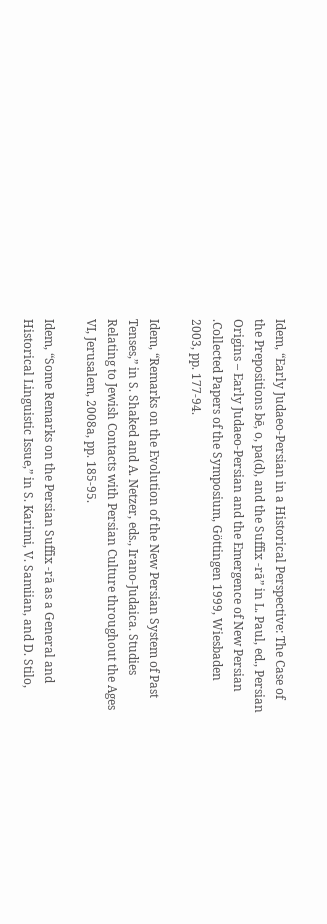Idem, “Early Judaeo-Persian in a Historical Perspective: The Case of the Prepositions bē, o, pa(d), and the Suffix -rā” in L. Paul, ed., Persian Origins – Early Judaeo-Persian and the Emergence of New Persian .Collected Papers of the Symposium, Göttingen 1999, Wiesbaden 2003, pp. 177-94.

Idem, “Remarks on the Evolution of the New Persian System of Past Tenses,” in S. Shaked and A. Netzer, eds., Irano-Judaica. Studies Relating to Jewish Contacts with Persian Culture throughout the Ages VI, Jerusalem, 2008a, pp. 185-95.

Idem, “Some Remarks on the Persian Suffix -rā as a General and Historical Linguistic Issue,” in S. Karimi, V. Samiian, and D. Stilo,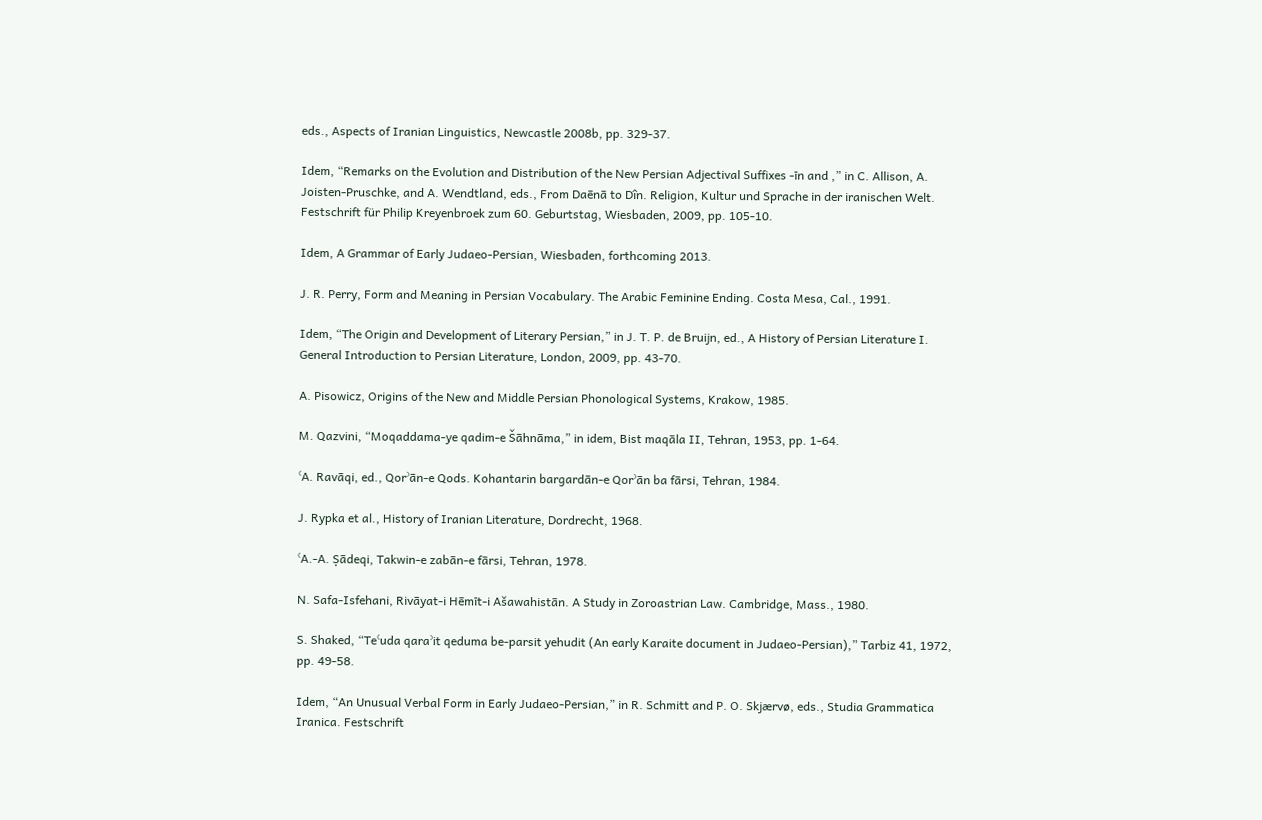eds., Aspects of Iranian Linguistics, Newcastle 2008b, pp. 329-37.

Idem, “Remarks on the Evolution and Distribution of the New Persian Adjectival Suffixes -īn and ,” in C. Allison, A. Joisten-Pruschke, and A. Wendtland, eds., From Daēnā to Dîn. Religion, Kultur und Sprache in der iranischen Welt. Festschrift für Philip Kreyenbroek zum 60. Geburtstag, Wiesbaden, 2009, pp. 105-10.

Idem, A Grammar of Early Judaeo-Persian, Wiesbaden, forthcoming 2013.

J. R. Perry, Form and Meaning in Persian Vocabulary. The Arabic Feminine Ending. Costa Mesa, Cal., 1991.

Idem, “The Origin and Development of Literary Persian,” in J. T. P. de Bruijn, ed., A History of Persian Literature I. General Introduction to Persian Literature, London, 2009, pp. 43-70.

A. Pisowicz, Origins of the New and Middle Persian Phonological Systems, Krakow, 1985.

M. Qazvini, “Moqaddama-ye qadim-e Šāhnāma,” in idem, Bist maqāla II, Tehran, 1953, pp. 1-64.

ʿA. Ravāqi, ed., Qorʾān-e Qods. Kohantarin bargardān-e Qorʾān ba fārsi, Tehran, 1984.

J. Rypka et al., History of Iranian Literature, Dordrecht, 1968.

ʿA.-A. Ṣādeqi, Takwin-e zabān-e fārsi, Tehran, 1978.

N. Safa-Isfehani, Rivāyat-i Hēmīt-i Ašawahistān. A Study in Zoroastrian Law. Cambridge, Mass., 1980.

S. Shaked, “Teʿuda qaraʾit qeduma be-parsit yehudit (An early Karaite document in Judaeo-Persian),” Tarbiz 41, 1972, pp. 49-58.

Idem, “An Unusual Verbal Form in Early Judaeo-Persian,” in R. Schmitt and P. O. Skjærvø, eds., Studia Grammatica Iranica. Festschrift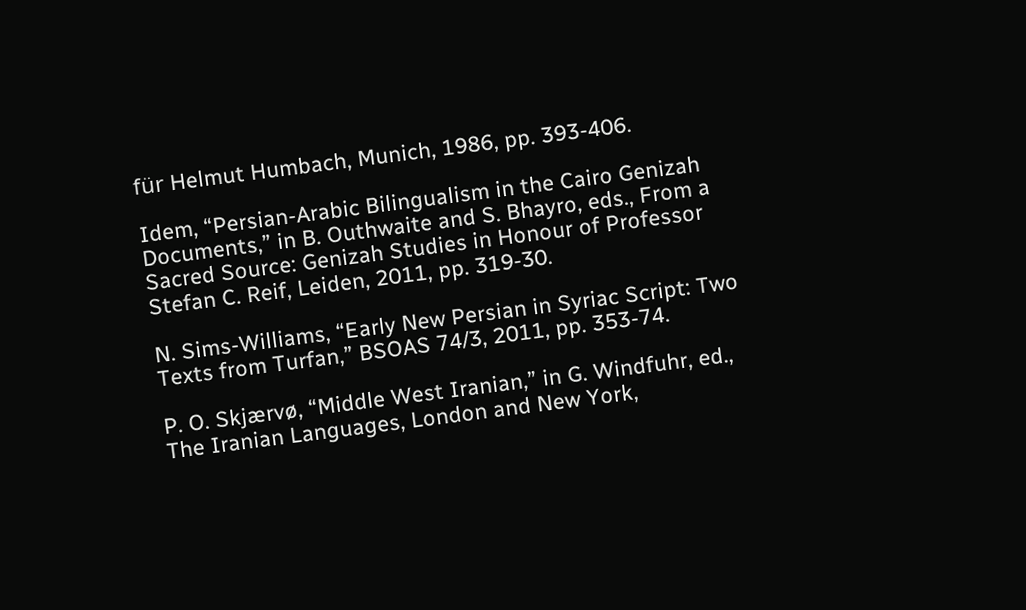für Helmut Humbach, Munich, 1986, pp. 393-406.

Idem, “Persian-Arabic Bilingualism in the Cairo Genizah Documents,” in B. Outhwaite and S. Bhayro, eds., From a Sacred Source: Genizah Studies in Honour of Professor Stefan C. Reif, Leiden, 2011, pp. 319-30.

N. Sims-Williams, “Early New Persian in Syriac Script: Two Texts from Turfan,” BSOAS 74/3, 2011, pp. 353-74.

P. O. Skjærvø, “Middle West Iranian,” in G. Windfuhr, ed., The Iranian Languages, London and New York,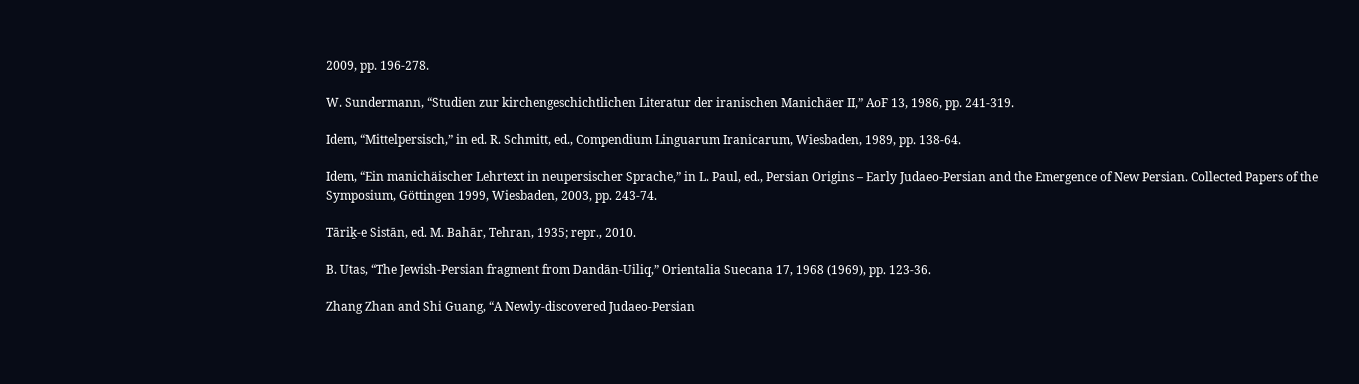2009, pp. 196-278.

W. Sundermann, “Studien zur kirchengeschichtlichen Literatur der iranischen Manichäer II,” AoF 13, 1986, pp. 241-319.

Idem, “Mittelpersisch,” in ed. R. Schmitt, ed., Compendium Linguarum Iranicarum, Wiesbaden, 1989, pp. 138-64.

Idem, “Ein manichäischer Lehrtext in neupersischer Sprache,” in L. Paul, ed., Persian Origins – Early Judaeo-Persian and the Emergence of New Persian. Collected Papers of the Symposium, Göttingen 1999, Wiesbaden, 2003, pp. 243-74.

Tāriḵ-e Sistān, ed. M. Bahār, Tehran, 1935; repr., 2010.

B. Utas, “The Jewish-Persian fragment from Dandān-Uiliq,” Orientalia Suecana 17, 1968 (1969), pp. 123-36.

Zhang Zhan and Shi Guang, “A Newly-discovered Judaeo-Persian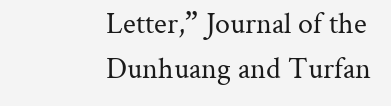Letter,” Journal of the Dunhuang and Turfan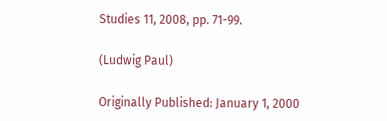Studies 11, 2008, pp. 71-99.

(Ludwig Paul)

Originally Published: January 1, 2000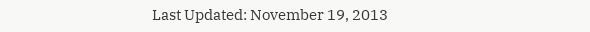Last Updated: November 19, 2013